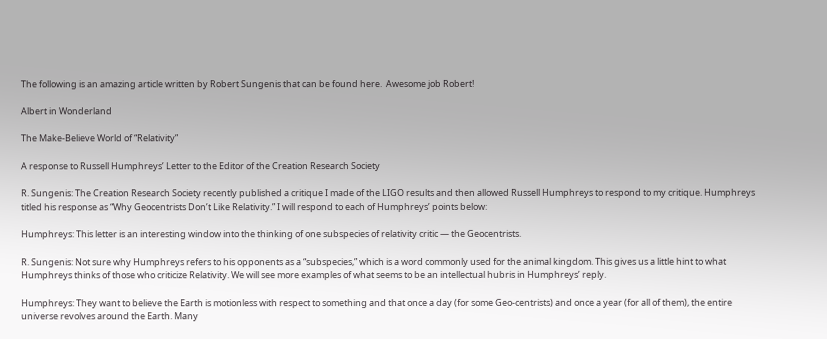The following is an amazing article written by Robert Sungenis that can be found here.  Awesome job Robert!

Albert in Wonderland

The Make-Believe World of “Relativity”

A response to Russell Humphreys’ Letter to the Editor of the Creation Research Society

R. Sungenis: The Creation Research Society recently published a critique I made of the LIGO results and then allowed Russell Humphreys to respond to my critique. Humphreys titled his response as “Why Geocentrists Don’t Like Relativity.” I will respond to each of Humphreys’ points below:

Humphreys: This letter is an interesting window into the thinking of one subspecies of relativity critic — the Geocentrists.

R. Sungenis: Not sure why Humphreys refers to his opponents as a “subspecies,” which is a word commonly used for the animal kingdom. This gives us a little hint to what Humphreys thinks of those who criticize Relativity. We will see more examples of what seems to be an intellectual hubris in Humphreys’ reply.

Humphreys: They want to believe the Earth is motionless with respect to something and that once a day (for some Geo-centrists) and once a year (for all of them), the entire universe revolves around the Earth. Many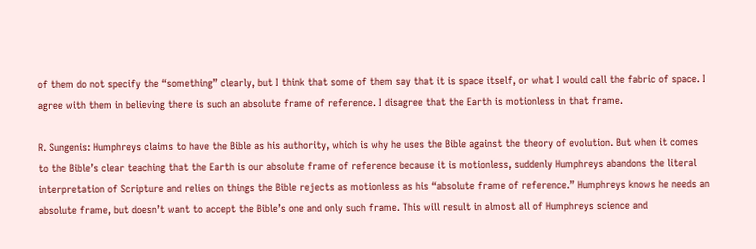of them do not specify the “something” clearly, but I think that some of them say that it is space itself, or what I would call the fabric of space. I agree with them in believing there is such an absolute frame of reference. I disagree that the Earth is motionless in that frame.

R. Sungenis: Humphreys claims to have the Bible as his authority, which is why he uses the Bible against the theory of evolution. But when it comes to the Bible’s clear teaching that the Earth is our absolute frame of reference because it is motionless, suddenly Humphreys abandons the literal interpretation of Scripture and relies on things the Bible rejects as motionless as his “absolute frame of reference.” Humphreys knows he needs an absolute frame, but doesn’t want to accept the Bible’s one and only such frame. This will result in almost all of Humphreys science and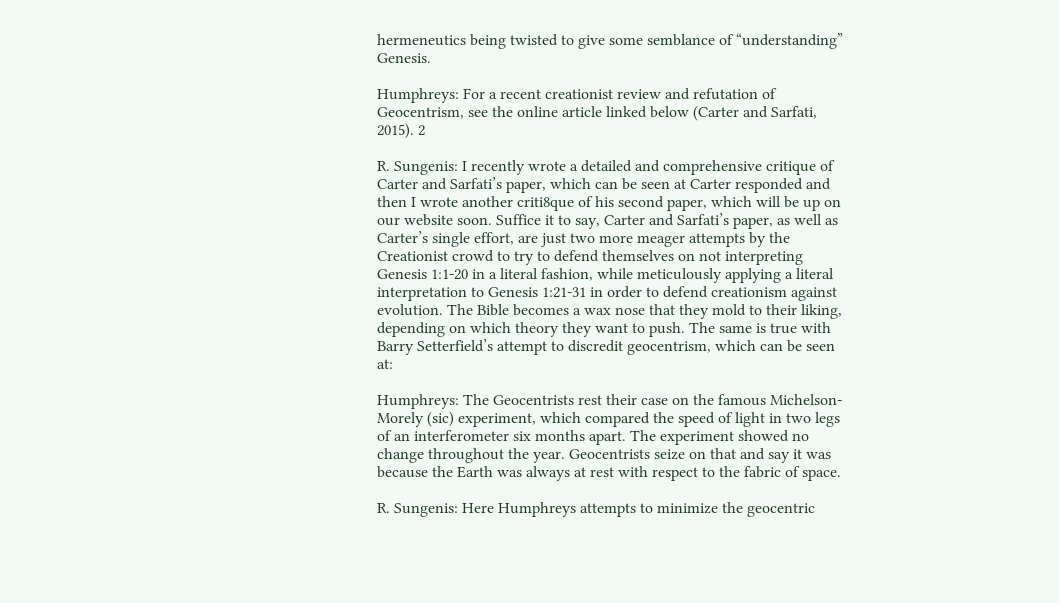hermeneutics being twisted to give some semblance of “understanding” Genesis.

Humphreys: For a recent creationist review and refutation of Geocentrism, see the online article linked below (Carter and Sarfati, 2015). 2

R. Sungenis: I recently wrote a detailed and comprehensive critique of Carter and Sarfati’s paper, which can be seen at Carter responded and then I wrote another criti8que of his second paper, which will be up on our website soon. Suffice it to say, Carter and Sarfati’s paper, as well as Carter’s single effort, are just two more meager attempts by the Creationist crowd to try to defend themselves on not interpreting Genesis 1:1-20 in a literal fashion, while meticulously applying a literal interpretation to Genesis 1:21-31 in order to defend creationism against evolution. The Bible becomes a wax nose that they mold to their liking, depending on which theory they want to push. The same is true with Barry Setterfield’s attempt to discredit geocentrism, which can be seen at:

Humphreys: The Geocentrists rest their case on the famous Michelson-Morely (sic) experiment, which compared the speed of light in two legs of an interferometer six months apart. The experiment showed no change throughout the year. Geocentrists seize on that and say it was because the Earth was always at rest with respect to the fabric of space.

R. Sungenis: Here Humphreys attempts to minimize the geocentric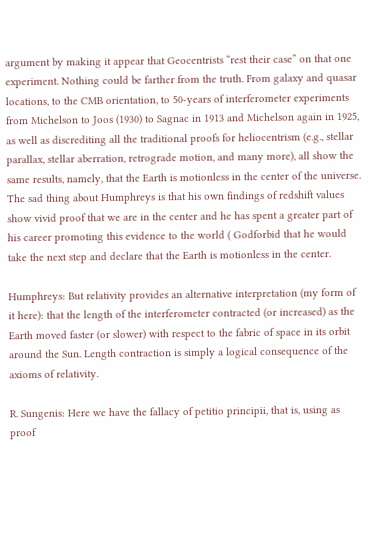argument by making it appear that Geocentrists “rest their case” on that one experiment. Nothing could be farther from the truth. From galaxy and quasar locations, to the CMB orientation, to 50-years of interferometer experiments from Michelson to Joos (1930) to Sagnac in 1913 and Michelson again in 1925, as well as discrediting all the traditional proofs for heliocentrism (e.g., stellar parallax, stellar aberration, retrograde motion, and many more), all show the same results, namely, that the Earth is motionless in the center of the universe. The sad thing about Humphreys is that his own findings of redshift values show vivid proof that we are in the center and he has spent a greater part of his career promoting this evidence to the world ( Godforbid that he would take the next step and declare that the Earth is motionless in the center.

Humphreys: But relativity provides an alternative interpretation (my form of it here): that the length of the interferometer contracted (or increased) as the Earth moved faster (or slower) with respect to the fabric of space in its orbit around the Sun. Length contraction is simply a logical consequence of the axioms of relativity.

R. Sungenis: Here we have the fallacy of petitio principii, that is, using as proof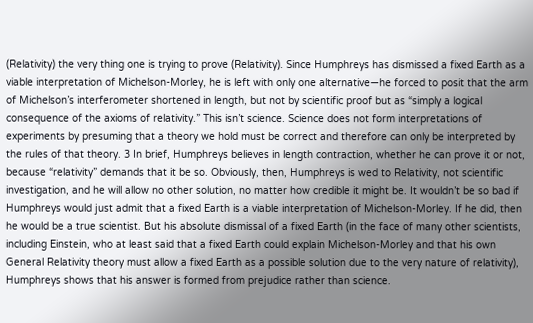(Relativity) the very thing one is trying to prove (Relativity). Since Humphreys has dismissed a fixed Earth as a viable interpretation of Michelson-Morley, he is left with only one alternative—he forced to posit that the arm of Michelson’s interferometer shortened in length, but not by scientific proof but as “simply a logical consequence of the axioms of relativity.” This isn’t science. Science does not form interpretations of experiments by presuming that a theory we hold must be correct and therefore can only be interpreted by the rules of that theory. 3 In brief, Humphreys believes in length contraction, whether he can prove it or not, because “relativity” demands that it be so. Obviously, then, Humphreys is wed to Relativity, not scientific investigation, and he will allow no other solution, no matter how credible it might be. It wouldn’t be so bad if Humphreys would just admit that a fixed Earth is a viable interpretation of Michelson-Morley. If he did, then he would be a true scientist. But his absolute dismissal of a fixed Earth (in the face of many other scientists, including Einstein, who at least said that a fixed Earth could explain Michelson-Morley and that his own General Relativity theory must allow a fixed Earth as a possible solution due to the very nature of relativity), Humphreys shows that his answer is formed from prejudice rather than science.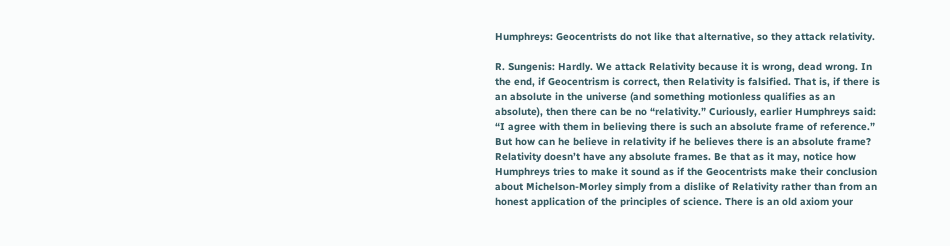Humphreys: Geocentrists do not like that alternative, so they attack relativity.

R. Sungenis: Hardly. We attack Relativity because it is wrong, dead wrong. In the end, if Geocentrism is correct, then Relativity is falsified. That is, if there is an absolute in the universe (and something motionless qualifies as an absolute), then there can be no “relativity.” Curiously, earlier Humphreys said: “I agree with them in believing there is such an absolute frame of reference.” But how can he believe in relativity if he believes there is an absolute frame? Relativity doesn’t have any absolute frames. Be that as it may, notice how Humphreys tries to make it sound as if the Geocentrists make their conclusion about Michelson-Morley simply from a dislike of Relativity rather than from an honest application of the principles of science. There is an old axiom your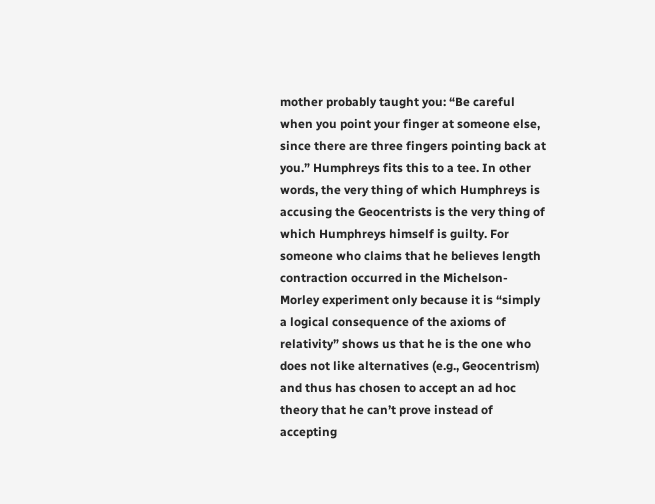mother probably taught you: “Be careful when you point your finger at someone else, since there are three fingers pointing back at you.” Humphreys fits this to a tee. In other words, the very thing of which Humphreys is accusing the Geocentrists is the very thing of which Humphreys himself is guilty. For someone who claims that he believes length contraction occurred in the Michelson-Morley experiment only because it is “simply a logical consequence of the axioms of relativity” shows us that he is the one who does not like alternatives (e.g., Geocentrism) and thus has chosen to accept an ad hoc theory that he can’t prove instead of accepting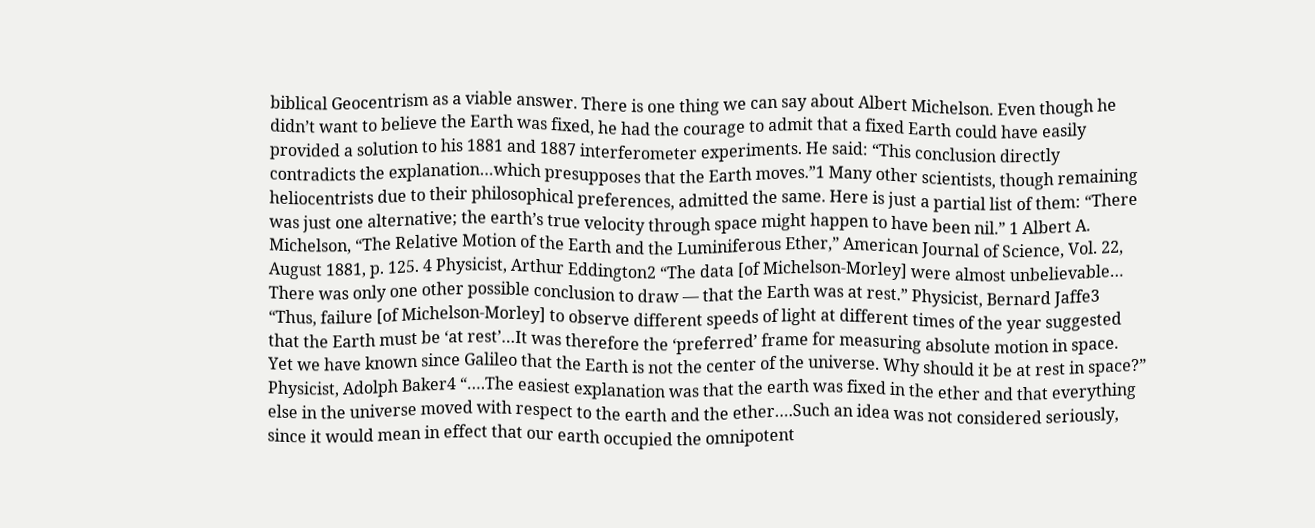biblical Geocentrism as a viable answer. There is one thing we can say about Albert Michelson. Even though he didn’t want to believe the Earth was fixed, he had the courage to admit that a fixed Earth could have easily provided a solution to his 1881 and 1887 interferometer experiments. He said: “This conclusion directly contradicts the explanation…which presupposes that the Earth moves.”1 Many other scientists, though remaining heliocentrists due to their philosophical preferences, admitted the same. Here is just a partial list of them: “There was just one alternative; the earth’s true velocity through space might happen to have been nil.” 1 Albert A. Michelson, “The Relative Motion of the Earth and the Luminiferous Ether,” American Journal of Science, Vol. 22, August 1881, p. 125. 4 Physicist, Arthur Eddington2 “The data [of Michelson-Morley] were almost unbelievable… There was only one other possible conclusion to draw — that the Earth was at rest.” Physicist, Bernard Jaffe3 “Thus, failure [of Michelson-Morley] to observe different speeds of light at different times of the year suggested that the Earth must be ‘at rest’…It was therefore the ‘preferred’ frame for measuring absolute motion in space. Yet we have known since Galileo that the Earth is not the center of the universe. Why should it be at rest in space?” Physicist, Adolph Baker4 “….The easiest explanation was that the earth was fixed in the ether and that everything else in the universe moved with respect to the earth and the ether….Such an idea was not considered seriously, since it would mean in effect that our earth occupied the omnipotent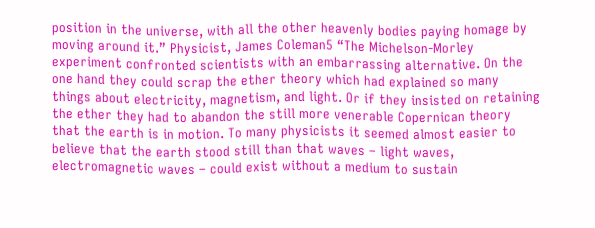position in the universe, with all the other heavenly bodies paying homage by moving around it.” Physicist, James Coleman5 “The Michelson-Morley experiment confronted scientists with an embarrassing alternative. On the one hand they could scrap the ether theory which had explained so many things about electricity, magnetism, and light. Or if they insisted on retaining the ether they had to abandon the still more venerable Copernican theory that the earth is in motion. To many physicists it seemed almost easier to believe that the earth stood still than that waves – light waves, electromagnetic waves – could exist without a medium to sustain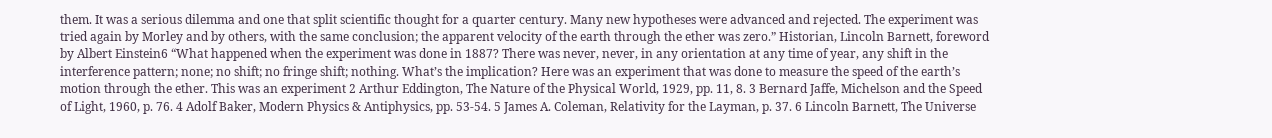them. It was a serious dilemma and one that split scientific thought for a quarter century. Many new hypotheses were advanced and rejected. The experiment was tried again by Morley and by others, with the same conclusion; the apparent velocity of the earth through the ether was zero.” Historian, Lincoln Barnett, foreword by Albert Einstein6 “What happened when the experiment was done in 1887? There was never, never, in any orientation at any time of year, any shift in the interference pattern; none; no shift; no fringe shift; nothing. What’s the implication? Here was an experiment that was done to measure the speed of the earth’s motion through the ether. This was an experiment 2 Arthur Eddington, The Nature of the Physical World, 1929, pp. 11, 8. 3 Bernard Jaffe, Michelson and the Speed of Light, 1960, p. 76. 4 Adolf Baker, Modern Physics & Antiphysics, pp. 53-54. 5 James A. Coleman, Relativity for the Layman, p. 37. 6 Lincoln Barnett, The Universe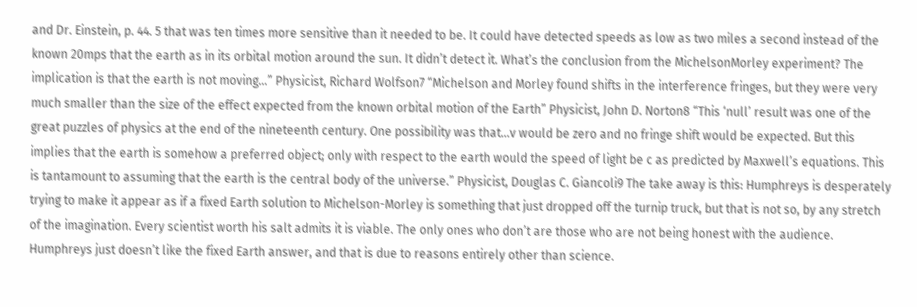and Dr. Einstein, p. 44. 5 that was ten times more sensitive than it needed to be. It could have detected speeds as low as two miles a second instead of the known 20mps that the earth as in its orbital motion around the sun. It didn’t detect it. What’s the conclusion from the MichelsonMorley experiment? The implication is that the earth is not moving…” Physicist, Richard Wolfson7 “Michelson and Morley found shifts in the interference fringes, but they were very much smaller than the size of the effect expected from the known orbital motion of the Earth” Physicist, John D. Norton8 “This ‘null’ result was one of the great puzzles of physics at the end of the nineteenth century. One possibility was that…v would be zero and no fringe shift would be expected. But this implies that the earth is somehow a preferred object; only with respect to the earth would the speed of light be c as predicted by Maxwell’s equations. This is tantamount to assuming that the earth is the central body of the universe.” Physicist, Douglas C. Giancoli9 The take away is this: Humphreys is desperately trying to make it appear as if a fixed Earth solution to Michelson-Morley is something that just dropped off the turnip truck, but that is not so, by any stretch of the imagination. Every scientist worth his salt admits it is viable. The only ones who don’t are those who are not being honest with the audience. Humphreys just doesn’t like the fixed Earth answer, and that is due to reasons entirely other than science.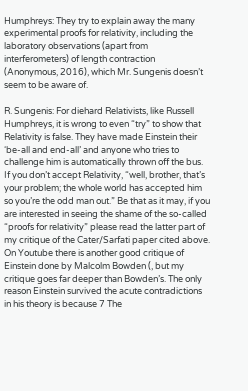Humphreys: They try to explain away the many experimental proofs for relativity, including the laboratory observations (apart from interferometers) of length contraction (Anonymous, 2016), which Mr. Sungenis doesn’t seem to be aware of.

R. Sungenis: For diehard Relativists, like Russell Humphreys, it is wrong to even “try” to show that Relativity is false. They have made Einstein their ‘be-all and end-all’ and anyone who tries to challenge him is automatically thrown off the bus. If you don’t accept Relativity, “well, brother, that’s your problem; the whole world has accepted him so you’re the odd man out.” Be that as it may, if you are interested in seeing the shame of the so-called “proofs for relativity” please read the latter part of my critique of the Cater/Sarfati paper cited above. On Youtube there is another good critique of Einstein done by Malcolm Bowden (, but my critique goes far deeper than Bowden’s. The only reason Einstein survived the acute contradictions in his theory is because 7 The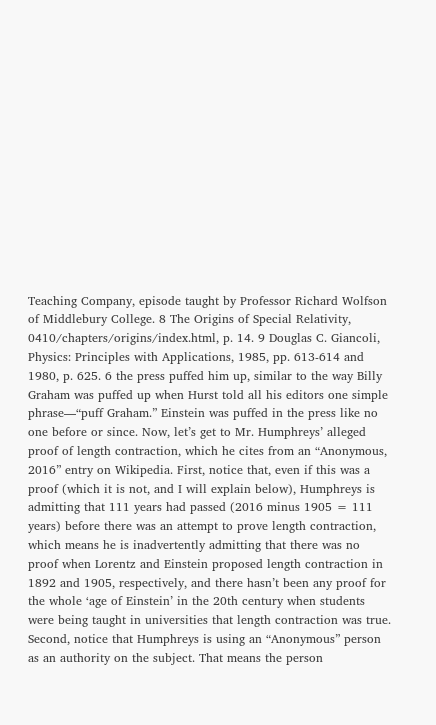Teaching Company, episode taught by Professor Richard Wolfson of Middlebury College. 8 The Origins of Special Relativity, 0410/chapters/origins/index.html, p. 14. 9 Douglas C. Giancoli, Physics: Principles with Applications, 1985, pp. 613-614 and 1980, p. 625. 6 the press puffed him up, similar to the way Billy Graham was puffed up when Hurst told all his editors one simple phrase—“puff Graham.” Einstein was puffed in the press like no one before or since. Now, let’s get to Mr. Humphreys’ alleged proof of length contraction, which he cites from an “Anonymous, 2016” entry on Wikipedia. First, notice that, even if this was a proof (which it is not, and I will explain below), Humphreys is admitting that 111 years had passed (2016 minus 1905 = 111 years) before there was an attempt to prove length contraction, which means he is inadvertently admitting that there was no proof when Lorentz and Einstein proposed length contraction in 1892 and 1905, respectively, and there hasn’t been any proof for the whole ‘age of Einstein’ in the 20th century when students were being taught in universities that length contraction was true. Second, notice that Humphreys is using an “Anonymous” person as an authority on the subject. That means the person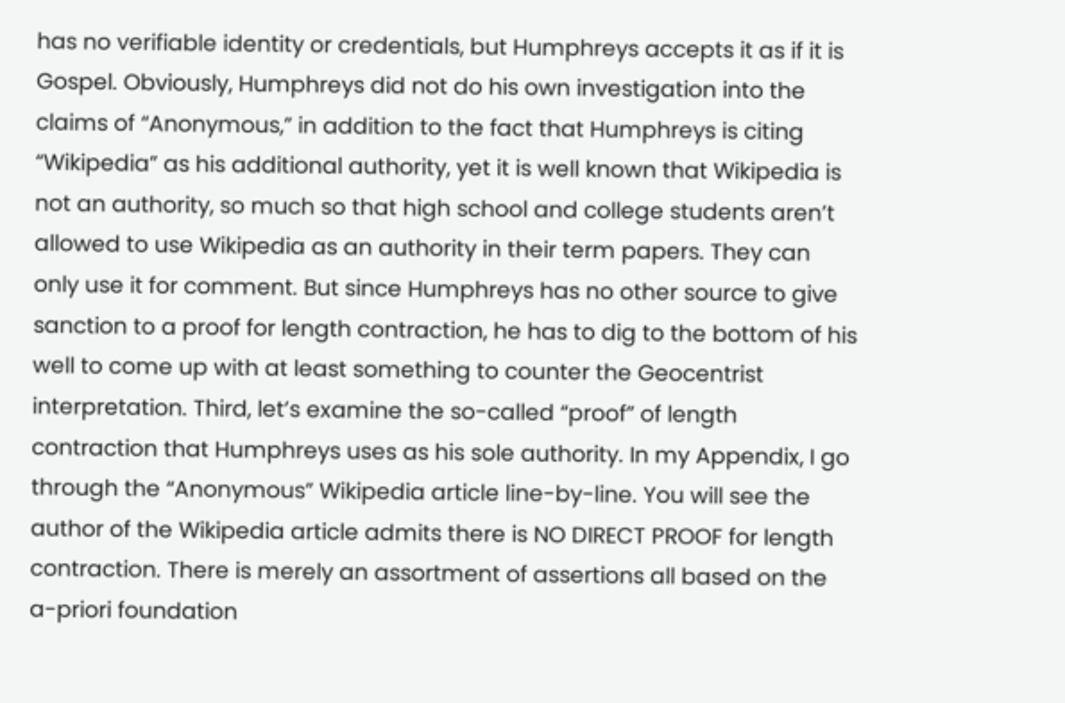has no verifiable identity or credentials, but Humphreys accepts it as if it is Gospel. Obviously, Humphreys did not do his own investigation into the claims of “Anonymous,” in addition to the fact that Humphreys is citing “Wikipedia” as his additional authority, yet it is well known that Wikipedia is not an authority, so much so that high school and college students aren’t allowed to use Wikipedia as an authority in their term papers. They can only use it for comment. But since Humphreys has no other source to give sanction to a proof for length contraction, he has to dig to the bottom of his well to come up with at least something to counter the Geocentrist interpretation. Third, let’s examine the so-called “proof” of length contraction that Humphreys uses as his sole authority. In my Appendix, I go through the “Anonymous” Wikipedia article line-by-line. You will see the author of the Wikipedia article admits there is NO DIRECT PROOF for length contraction. There is merely an assortment of assertions all based on the a-priori foundation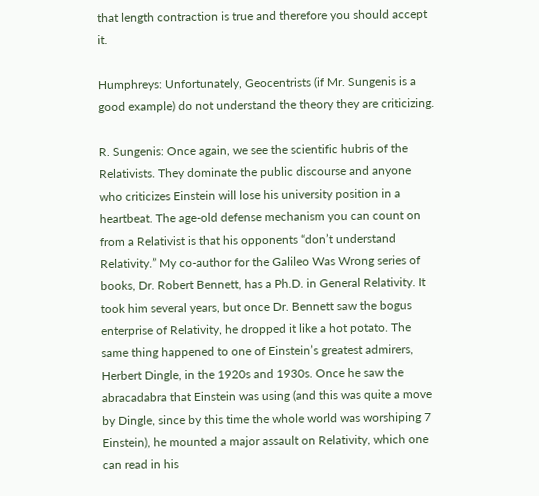that length contraction is true and therefore you should accept it.

Humphreys: Unfortunately, Geocentrists (if Mr. Sungenis is a good example) do not understand the theory they are criticizing.

R. Sungenis: Once again, we see the scientific hubris of the Relativists. They dominate the public discourse and anyone who criticizes Einstein will lose his university position in a heartbeat. The age-old defense mechanism you can count on from a Relativist is that his opponents “don’t understand Relativity.” My co-author for the Galileo Was Wrong series of books, Dr. Robert Bennett, has a Ph.D. in General Relativity. It took him several years, but once Dr. Bennett saw the bogus enterprise of Relativity, he dropped it like a hot potato. The same thing happened to one of Einstein’s greatest admirers, Herbert Dingle, in the 1920s and 1930s. Once he saw the abracadabra that Einstein was using (and this was quite a move by Dingle, since by this time the whole world was worshiping 7 Einstein), he mounted a major assault on Relativity, which one can read in his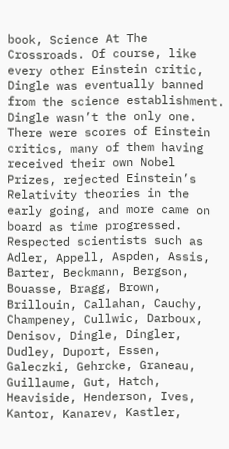book, Science At The Crossroads. Of course, like every other Einstein critic, Dingle was eventually banned from the science establishment. Dingle wasn’t the only one. There were scores of Einstein critics, many of them having received their own Nobel Prizes, rejected Einstein’s Relativity theories in the early going, and more came on board as time progressed. Respected scientists such as Adler, Appell, Aspden, Assis, Barter, Beckmann, Bergson, Bouasse, Bragg, Brown, Brillouin, Callahan, Cauchy, Champeney, Cullwic, Darboux, Denisov, Dingle, Dingler, Dudley, Duport, Essen, Galeczki, Gehrcke, Graneau, Guillaume, Gut, Hatch, Heaviside, Henderson, Ives, Kantor, Kanarev, Kastler,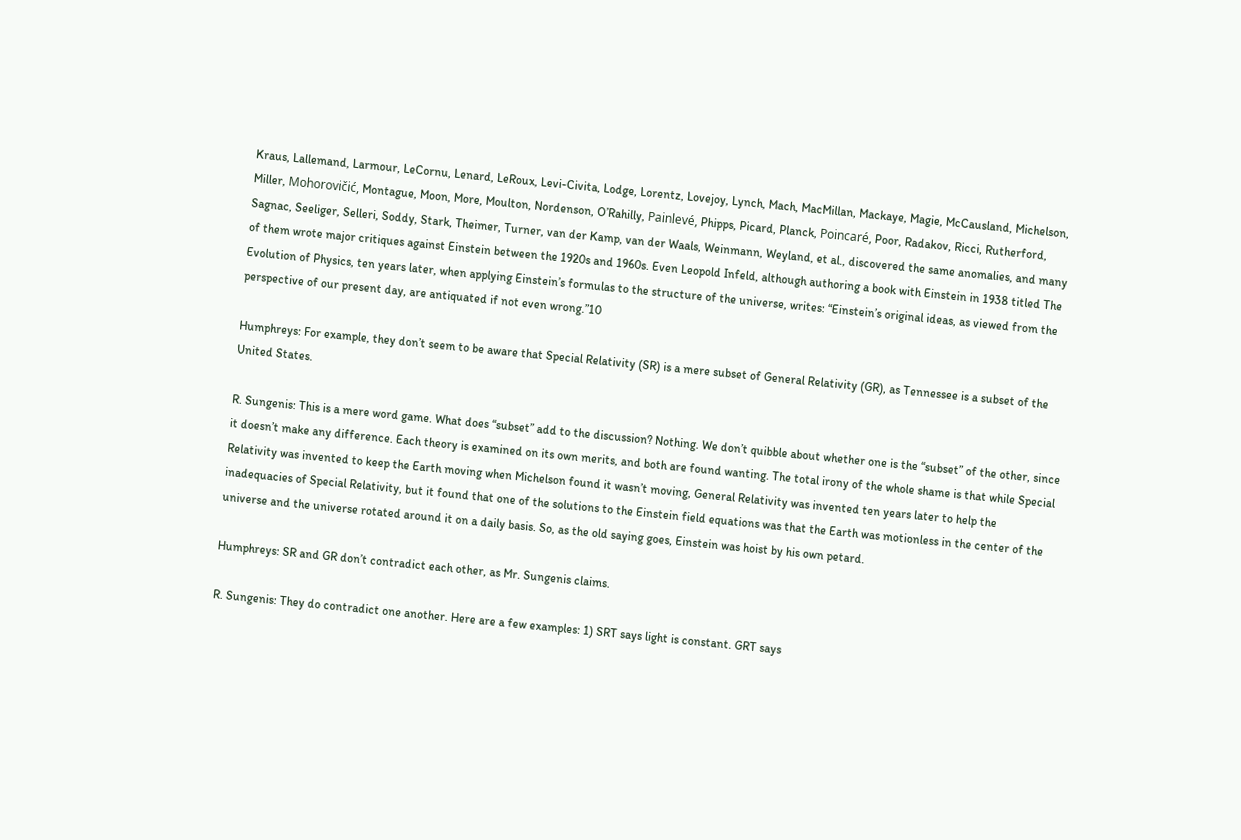Kraus, Lallemand, Larmour, LeCornu, Lenard, LeRoux, Levi-Civita, Lodge, Lorentz, Lovejoy, Lynch, Mach, MacMillan, Mackaye, Magie, McCausland, Michelson, Miller, Mohorovičić, Montague, Moon, More, Moulton, Nordenson, O’Rahilly, Painlevé, Phipps, Picard, Planck, Poincaré, Poor, Radakov, Ricci, Rutherford, Sagnac, Seeliger, Selleri, Soddy, Stark, Theimer, Turner, van der Kamp, van der Waals, Weinmann, Weyland, et al., discovered the same anomalies, and many of them wrote major critiques against Einstein between the 1920s and 1960s. Even Leopold Infeld, although authoring a book with Einstein in 1938 titled The Evolution of Physics, ten years later, when applying Einstein’s formulas to the structure of the universe, writes: “Einstein’s original ideas, as viewed from the perspective of our present day, are antiquated if not even wrong.”10

Humphreys: For example, they don’t seem to be aware that Special Relativity (SR) is a mere subset of General Relativity (GR), as Tennessee is a subset of the United States.

R. Sungenis: This is a mere word game. What does “subset” add to the discussion? Nothing. We don’t quibble about whether one is the “subset” of the other, since it doesn’t make any difference. Each theory is examined on its own merits, and both are found wanting. The total irony of the whole shame is that while Special Relativity was invented to keep the Earth moving when Michelson found it wasn’t moving, General Relativity was invented ten years later to help the inadequacies of Special Relativity, but it found that one of the solutions to the Einstein field equations was that the Earth was motionless in the center of the universe and the universe rotated around it on a daily basis. So, as the old saying goes, Einstein was hoist by his own petard.

Humphreys: SR and GR don’t contradict each other, as Mr. Sungenis claims.

R. Sungenis: They do contradict one another. Here are a few examples: 1) SRT says light is constant. GRT says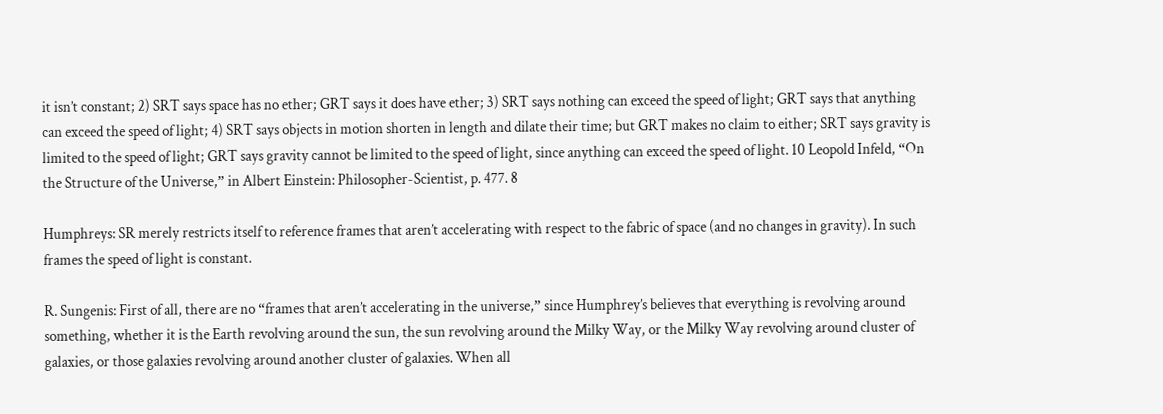it isn’t constant; 2) SRT says space has no ether; GRT says it does have ether; 3) SRT says nothing can exceed the speed of light; GRT says that anything can exceed the speed of light; 4) SRT says objects in motion shorten in length and dilate their time; but GRT makes no claim to either; SRT says gravity is limited to the speed of light; GRT says gravity cannot be limited to the speed of light, since anything can exceed the speed of light. 10 Leopold Infeld, “On the Structure of the Universe,” in Albert Einstein: Philosopher-Scientist, p. 477. 8

Humphreys: SR merely restricts itself to reference frames that aren’t accelerating with respect to the fabric of space (and no changes in gravity). In such frames the speed of light is constant.

R. Sungenis: First of all, there are no “frames that aren’t accelerating in the universe,” since Humphrey’s believes that everything is revolving around something, whether it is the Earth revolving around the sun, the sun revolving around the Milky Way, or the Milky Way revolving around cluster of galaxies, or those galaxies revolving around another cluster of galaxies. When all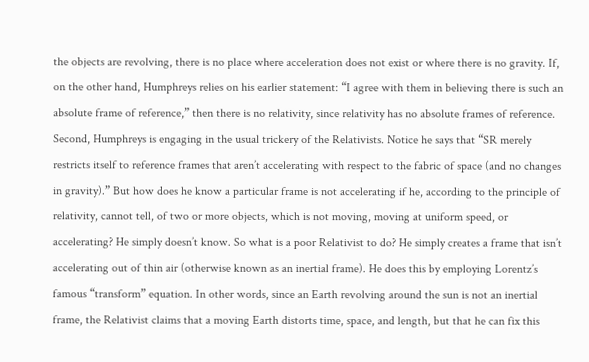the objects are revolving, there is no place where acceleration does not exist or where there is no gravity. If, on the other hand, Humphreys relies on his earlier statement: “I agree with them in believing there is such an absolute frame of reference,” then there is no relativity, since relativity has no absolute frames of reference. Second, Humphreys is engaging in the usual trickery of the Relativists. Notice he says that “SR merely restricts itself to reference frames that aren’t accelerating with respect to the fabric of space (and no changes in gravity).” But how does he know a particular frame is not accelerating if he, according to the principle of relativity, cannot tell, of two or more objects, which is not moving, moving at uniform speed, or accelerating? He simply doesn’t know. So what is a poor Relativist to do? He simply creates a frame that isn’t accelerating out of thin air (otherwise known as an inertial frame). He does this by employing Lorentz’s famous “transform” equation. In other words, since an Earth revolving around the sun is not an inertial frame, the Relativist claims that a moving Earth distorts time, space, and length, but that he can fix this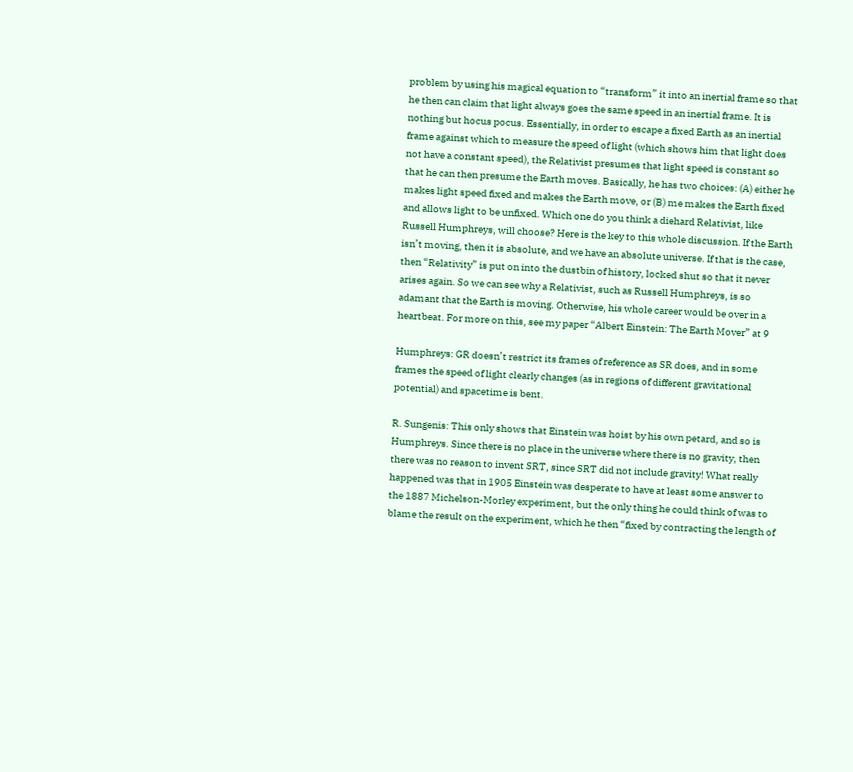problem by using his magical equation to “transform” it into an inertial frame so that he then can claim that light always goes the same speed in an inertial frame. It is nothing but hocus pocus. Essentially, in order to escape a fixed Earth as an inertial frame against which to measure the speed of light (which shows him that light does not have a constant speed), the Relativist presumes that light speed is constant so that he can then presume the Earth moves. Basically, he has two choices: (A) either he makes light speed fixed and makes the Earth move, or (B) me makes the Earth fixed and allows light to be unfixed. Which one do you think a diehard Relativist, like Russell Humphreys, will choose? Here is the key to this whole discussion. If the Earth isn’t moving, then it is absolute, and we have an absolute universe. If that is the case, then “Relativity” is put on into the dustbin of history, locked shut so that it never arises again. So we can see why a Relativist, such as Russell Humphreys, is so adamant that the Earth is moving. Otherwise, his whole career would be over in a heartbeat. For more on this, see my paper “Albert Einstein: The Earth Mover” at 9

Humphreys: GR doesn’t restrict its frames of reference as SR does, and in some frames the speed of light clearly changes (as in regions of different gravitational potential) and spacetime is bent.

R. Sungenis: This only shows that Einstein was hoist by his own petard, and so is Humphreys. Since there is no place in the universe where there is no gravity, then there was no reason to invent SRT, since SRT did not include gravity! What really happened was that in 1905 Einstein was desperate to have at least some answer to the 1887 Michelson-Morley experiment, but the only thing he could think of was to blame the result on the experiment, which he then “fixed by contracting the length of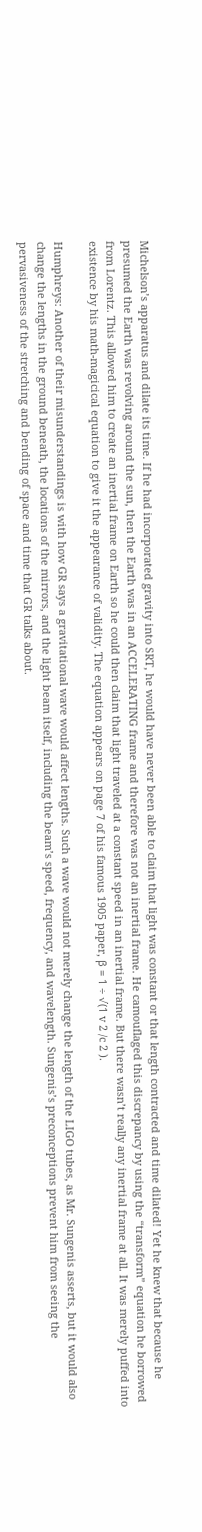Michelson’s apparatus and dilate its time. If he had incorporated gravity into SRT, he would have never been able to claim that light was constant or that length contracted and time dilated! Yet he knew that because he presumed the Earth was revolving around the sun, then the Earth was in an ACCELERATING frame and therefore was not an inertial frame. He camouflaged this discrepancy by using the “transform” equation he borrowed from Lorentz. This allowed him to create an inertial frame on Earth so he could then claim that light traveled at a constant speed in an inertial frame. But there wasn’t really any inertial frame at all. It was merely puffed into existence by his math-magicical equation to give it the appearance of validity. The equation appears on page 7 of his famous 1905 paper, β = 1 ÷ √(1 v 2 /c 2 ).

Humphreys: Another of their misunderstandings is with how GR says a gravitational wave would affect lengths. Such a wave would not merely change the length of the LIGO tubes, as Mr. Sungenis asserts, but it would also change the lengths in the ground beneath, the locations of the mirrors, and the light beam itself, including the beam’s speed, frequency, and wavelength. Sungenis’s preconceptions prevent him from seeing the pervasiveness of the stretching and bending of space and time that GR talks about.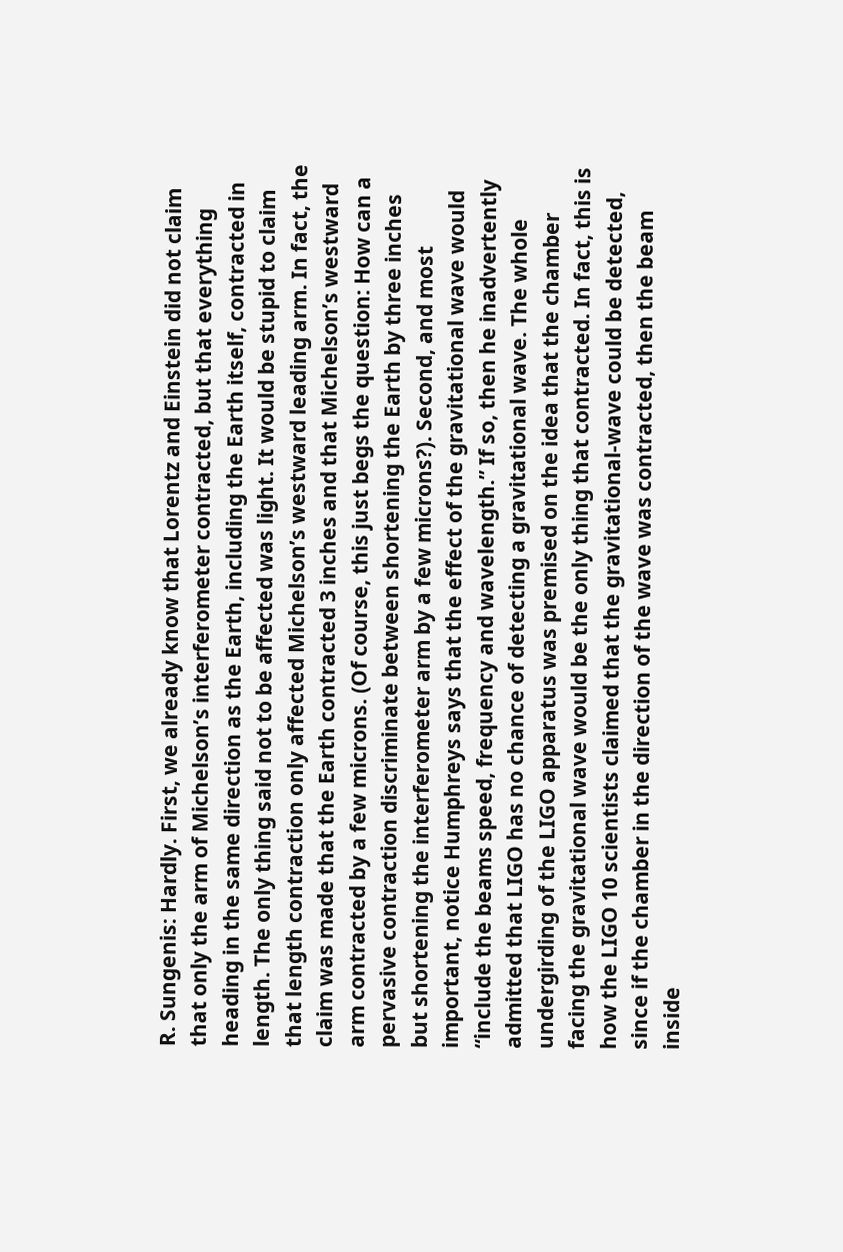R. Sungenis: Hardly. First, we already know that Lorentz and Einstein did not claim that only the arm of Michelson’s interferometer contracted, but that everything heading in the same direction as the Earth, including the Earth itself, contracted in length. The only thing said not to be affected was light. It would be stupid to claim that length contraction only affected Michelson’s westward leading arm. In fact, the claim was made that the Earth contracted 3 inches and that Michelson’s westward arm contracted by a few microns. (Of course, this just begs the question: How can a pervasive contraction discriminate between shortening the Earth by three inches but shortening the interferometer arm by a few microns?). Second, and most important, notice Humphreys says that the effect of the gravitational wave would “include the beams speed, frequency and wavelength.” If so, then he inadvertently admitted that LIGO has no chance of detecting a gravitational wave. The whole undergirding of the LIGO apparatus was premised on the idea that the chamber facing the gravitational wave would be the only thing that contracted. In fact, this is how the LIGO 10 scientists claimed that the gravitational-wave could be detected, since if the chamber in the direction of the wave was contracted, then the beam inside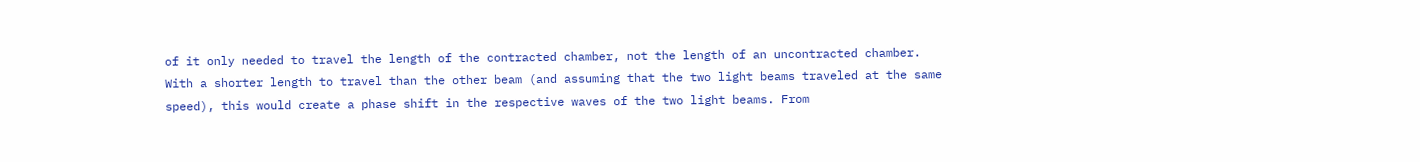of it only needed to travel the length of the contracted chamber, not the length of an uncontracted chamber. With a shorter length to travel than the other beam (and assuming that the two light beams traveled at the same speed), this would create a phase shift in the respective waves of the two light beams. From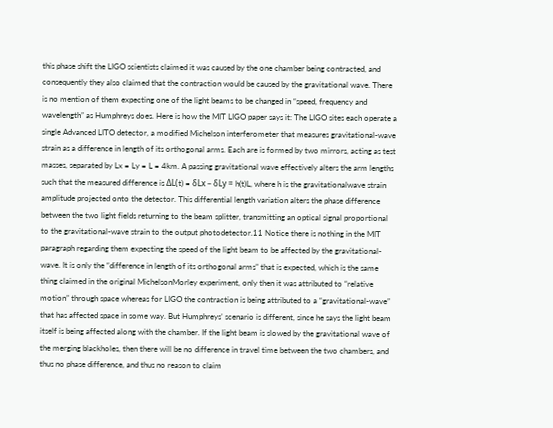this phase shift the LIGO scientists claimed it was caused by the one chamber being contracted, and consequently they also claimed that the contraction would be caused by the gravitational wave. There is no mention of them expecting one of the light beams to be changed in “speed, frequency and wavelength” as Humphreys does. Here is how the MIT LIGO paper says it: The LIGO sites each operate a single Advanced LITO detector, a modified Michelson interferometer that measures gravitational-wave strain as a difference in length of its orthogonal arms. Each are is formed by two mirrors, acting as test masses, separated by Lx = Ly = L = 4km. A passing gravitational wave effectively alters the arm lengths such that the measured difference is ΔL(t) = δLx – δLy = h(t)L, where h is the gravitationalwave strain amplitude projected onto the detector. This differential length variation alters the phase difference between the two light fields returning to the beam splitter, transmitting an optical signal proportional to the gravitational-wave strain to the output photodetector.11 Notice there is nothing in the MIT paragraph regarding them expecting the speed of the light beam to be affected by the gravitational-wave. It is only the “difference in length of its orthogonal arms” that is expected, which is the same thing claimed in the original MichelsonMorley experiment, only then it was attributed to “relative motion” through space whereas for LIGO the contraction is being attributed to a “gravitational-wave” that has affected space in some way. But Humphreys’ scenario is different, since he says the light beam itself is being affected along with the chamber. If the light beam is slowed by the gravitational wave of the merging blackholes, then there will be no difference in travel time between the two chambers, and thus no phase difference, and thus no reason to claim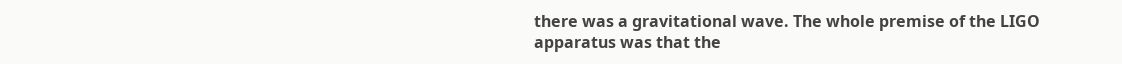there was a gravitational wave. The whole premise of the LIGO apparatus was that the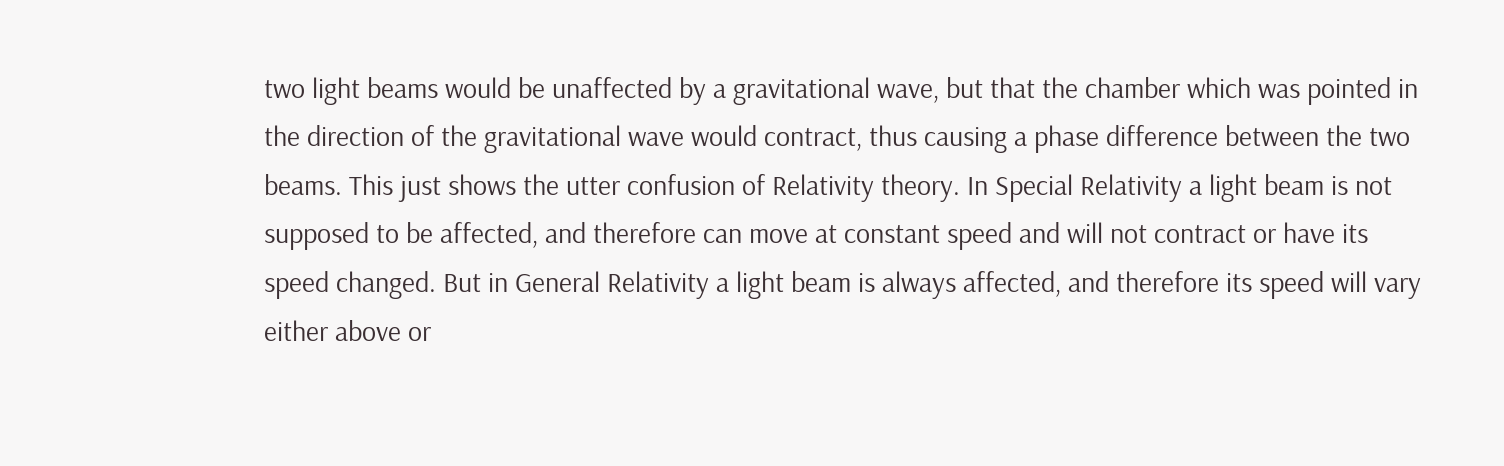two light beams would be unaffected by a gravitational wave, but that the chamber which was pointed in the direction of the gravitational wave would contract, thus causing a phase difference between the two beams. This just shows the utter confusion of Relativity theory. In Special Relativity a light beam is not supposed to be affected, and therefore can move at constant speed and will not contract or have its speed changed. But in General Relativity a light beam is always affected, and therefore its speed will vary either above or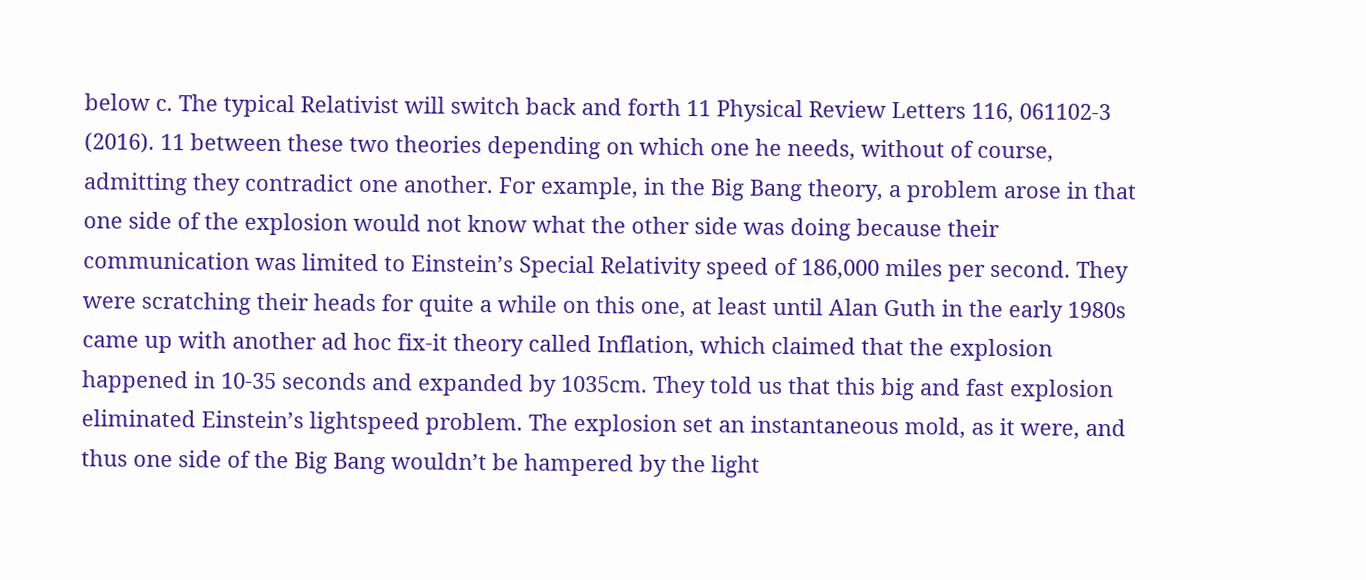below c. The typical Relativist will switch back and forth 11 Physical Review Letters 116, 061102-3 (2016). 11 between these two theories depending on which one he needs, without of course, admitting they contradict one another. For example, in the Big Bang theory, a problem arose in that one side of the explosion would not know what the other side was doing because their communication was limited to Einstein’s Special Relativity speed of 186,000 miles per second. They were scratching their heads for quite a while on this one, at least until Alan Guth in the early 1980s came up with another ad hoc fix-it theory called Inflation, which claimed that the explosion happened in 10-35 seconds and expanded by 1035cm. They told us that this big and fast explosion eliminated Einstein’s lightspeed problem. The explosion set an instantaneous mold, as it were, and thus one side of the Big Bang wouldn’t be hampered by the light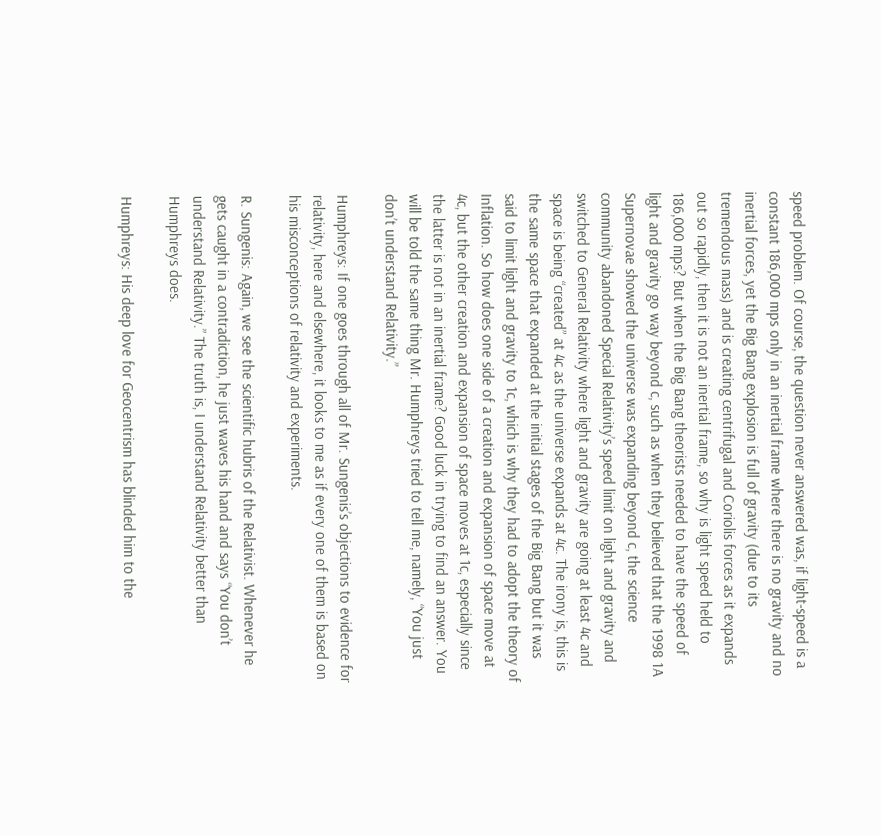speed problem. Of course, the question never answered was, if light-speed is a constant 186,000 mps only in an inertial frame where there is no gravity and no inertial forces, yet the Big Bang explosion is full of gravity (due to its tremendous mass) and is creating centrifugal and Coriolis forces as it expands out so rapidly, then it is not an inertial frame, so why is light speed held to 186,000 mps? But when the Big Bang theorists needed to have the speed of light and gravity go way beyond c, such as when they believed that the 1998 1A Supernovae showed the universe was expanding beyond c, the science community abandoned Special Relativity’s speed limit on light and gravity and switched to General Relativity where light and gravity are going at least 4c and space is being “created” at 4c as the universe expands at 4c. The irony is, this is the same space that expanded at the initial stages of the Big Bang but it was said to limit light and gravity to 1c, which is why they had to adopt the theory of Inflation. So how does one side of a creation and expansion of space move at 4c, but the other creation and expansion of space moves at 1c, especially since the latter is not in an inertial frame? Good luck in trying to find an answer. You will be told the same thing Mr. Humphreys tried to tell me, namely, “You just don’t understand Relativity.”

Humphreys: If one goes through all of Mr. Sungenis’s objections to evidence for relativity, here and elsewhere, it looks to me as if every one of them is based on his misconceptions of relativity and experiments.

R. Sungenis: Again, we see the scientific hubris of the Relativist. Whenever he gets caught in a contradiction, he just waves his hand and says “You don’t understand Relativity.” The truth is, I understand Relativity better than Humphreys does.

Humphreys: His deep love for Geocentrism has blinded him to the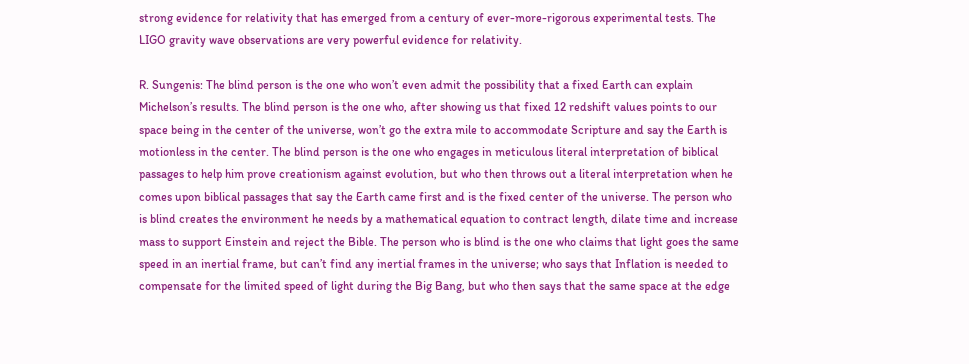strong evidence for relativity that has emerged from a century of ever-more-rigorous experimental tests. The LIGO gravity wave observations are very powerful evidence for relativity.

R. Sungenis: The blind person is the one who won’t even admit the possibility that a fixed Earth can explain Michelson’s results. The blind person is the one who, after showing us that fixed 12 redshift values points to our space being in the center of the universe, won’t go the extra mile to accommodate Scripture and say the Earth is motionless in the center. The blind person is the one who engages in meticulous literal interpretation of biblical passages to help him prove creationism against evolution, but who then throws out a literal interpretation when he comes upon biblical passages that say the Earth came first and is the fixed center of the universe. The person who is blind creates the environment he needs by a mathematical equation to contract length, dilate time and increase mass to support Einstein and reject the Bible. The person who is blind is the one who claims that light goes the same speed in an inertial frame, but can’t find any inertial frames in the universe; who says that Inflation is needed to compensate for the limited speed of light during the Big Bang, but who then says that the same space at the edge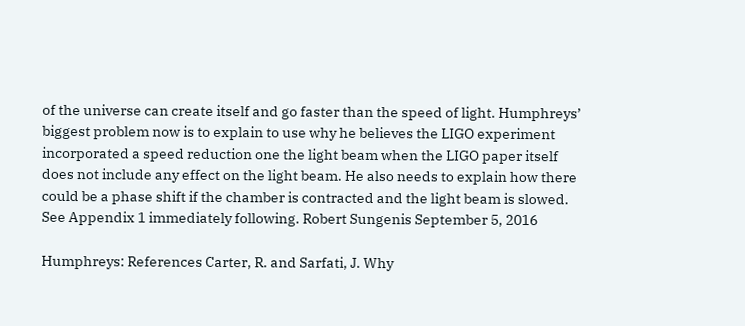of the universe can create itself and go faster than the speed of light. Humphreys’ biggest problem now is to explain to use why he believes the LIGO experiment incorporated a speed reduction one the light beam when the LIGO paper itself does not include any effect on the light beam. He also needs to explain how there could be a phase shift if the chamber is contracted and the light beam is slowed. See Appendix 1 immediately following. Robert Sungenis September 5, 2016

Humphreys: References Carter, R. and Sarfati, J. Why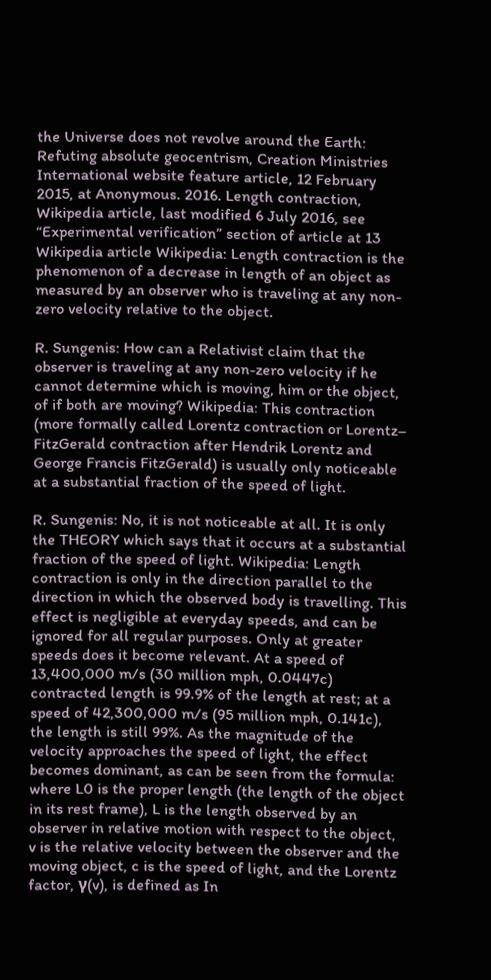the Universe does not revolve around the Earth: Refuting absolute geocentrism, Creation Ministries International website feature article, 12 February 2015, at Anonymous. 2016. Length contraction, Wikipedia article, last modified 6 July 2016, see “Experimental verification” section of article at 13 Wikipedia article Wikipedia: Length contraction is the phenomenon of a decrease in length of an object as measured by an observer who is traveling at any non-zero velocity relative to the object.

R. Sungenis: How can a Relativist claim that the observer is traveling at any non-zero velocity if he cannot determine which is moving, him or the object, of if both are moving? Wikipedia: This contraction (more formally called Lorentz contraction or Lorentz– FitzGerald contraction after Hendrik Lorentz and George Francis FitzGerald) is usually only noticeable at a substantial fraction of the speed of light.

R. Sungenis: No, it is not noticeable at all. It is only the THEORY which says that it occurs at a substantial fraction of the speed of light. Wikipedia: Length contraction is only in the direction parallel to the direction in which the observed body is travelling. This effect is negligible at everyday speeds, and can be ignored for all regular purposes. Only at greater speeds does it become relevant. At a speed of 13,400,000 m/s (30 million mph, 0.0447c) contracted length is 99.9% of the length at rest; at a speed of 42,300,000 m/s (95 million mph, 0.141c), the length is still 99%. As the magnitude of the velocity approaches the speed of light, the effect becomes dominant, as can be seen from the formula: where L0 is the proper length (the length of the object in its rest frame), L is the length observed by an observer in relative motion with respect to the object, v is the relative velocity between the observer and the moving object, c is the speed of light, and the Lorentz factor, γ(v), is defined as In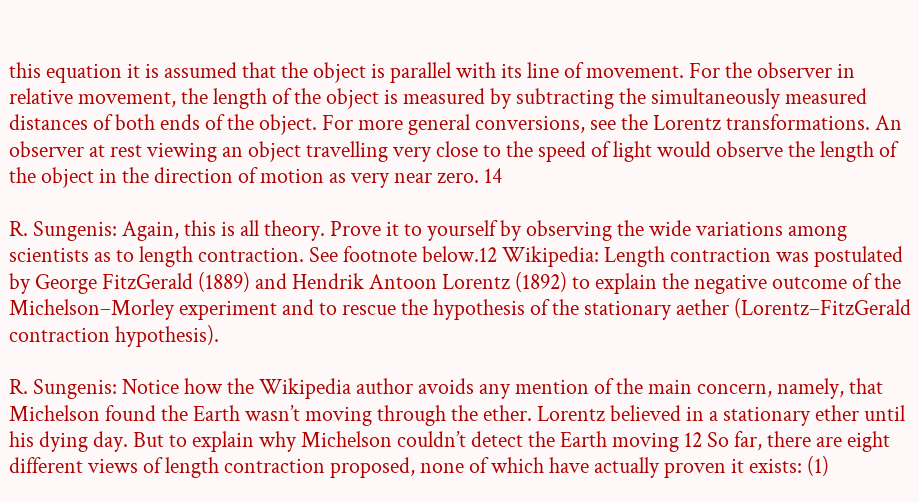this equation it is assumed that the object is parallel with its line of movement. For the observer in relative movement, the length of the object is measured by subtracting the simultaneously measured distances of both ends of the object. For more general conversions, see the Lorentz transformations. An observer at rest viewing an object travelling very close to the speed of light would observe the length of the object in the direction of motion as very near zero. 14

R. Sungenis: Again, this is all theory. Prove it to yourself by observing the wide variations among scientists as to length contraction. See footnote below.12 Wikipedia: Length contraction was postulated by George FitzGerald (1889) and Hendrik Antoon Lorentz (1892) to explain the negative outcome of the Michelson–Morley experiment and to rescue the hypothesis of the stationary aether (Lorentz–FitzGerald contraction hypothesis).

R. Sungenis: Notice how the Wikipedia author avoids any mention of the main concern, namely, that Michelson found the Earth wasn’t moving through the ether. Lorentz believed in a stationary ether until his dying day. But to explain why Michelson couldn’t detect the Earth moving 12 So far, there are eight different views of length contraction proposed, none of which have actually proven it exists: (1)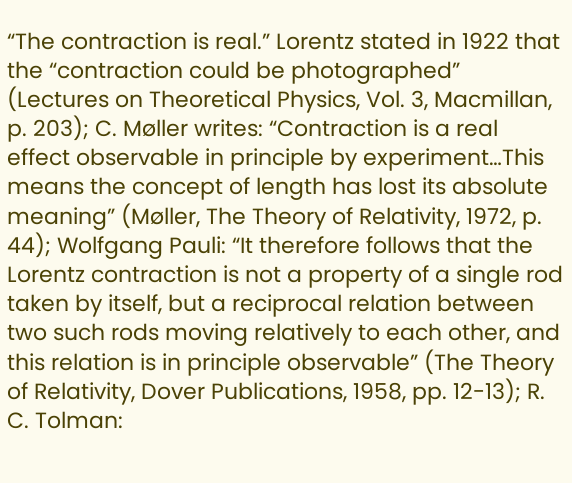“The contraction is real.” Lorentz stated in 1922 that the “contraction could be photographed” (Lectures on Theoretical Physics, Vol. 3, Macmillan, p. 203); C. Møller writes: “Contraction is a real effect observable in principle by experiment…This means the concept of length has lost its absolute meaning” (Møller, The Theory of Relativity, 1972, p. 44); Wolfgang Pauli: “It therefore follows that the Lorentz contraction is not a property of a single rod taken by itself, but a reciprocal relation between two such rods moving relatively to each other, and this relation is in principle observable” (The Theory of Relativity, Dover Publications, 1958, pp. 12-13); R. C. Tolman: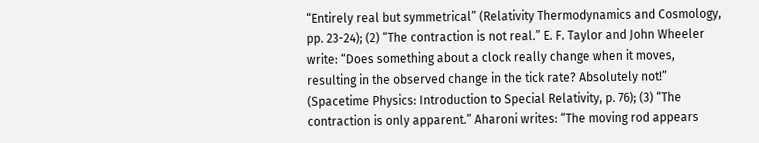“Entirely real but symmetrical” (Relativity Thermodynamics and Cosmology, pp. 23-24); (2) “The contraction is not real.” E. F. Taylor and John Wheeler write: “Does something about a clock really change when it moves, resulting in the observed change in the tick rate? Absolutely not!” (Spacetime Physics: Introduction to Special Relativity, p. 76); (3) “The contraction is only apparent.” Aharoni writes: “The moving rod appears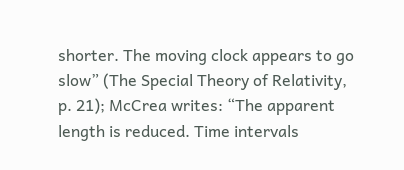shorter. The moving clock appears to go slow” (The Special Theory of Relativity, p. 21); McCrea writes: “The apparent length is reduced. Time intervals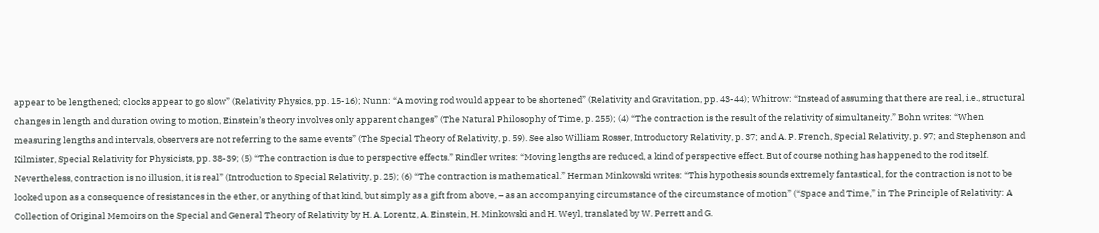appear to be lengthened; clocks appear to go slow” (Relativity Physics, pp. 15-16); Nunn: “A moving rod would appear to be shortened” (Relativity and Gravitation, pp. 43-44); Whitrow: “Instead of assuming that there are real, i.e., structural changes in length and duration owing to motion, Einstein’s theory involves only apparent changes” (The Natural Philosophy of Time, p. 255); (4) “The contraction is the result of the relativity of simultaneity.” Bohn writes: “When measuring lengths and intervals, observers are not referring to the same events” (The Special Theory of Relativity, p. 59). See also William Rosser, Introductory Relativity, p. 37; and A. P. French, Special Relativity, p. 97; and Stephenson and Kilmister, Special Relativity for Physicists, pp. 38-39; (5) “The contraction is due to perspective effects.” Rindler writes: “Moving lengths are reduced, a kind of perspective effect. But of course nothing has happened to the rod itself. Nevertheless, contraction is no illusion, it is real” (Introduction to Special Relativity, p. 25); (6) “The contraction is mathematical.” Herman Minkowski writes: “This hypothesis sounds extremely fantastical, for the contraction is not to be looked upon as a consequence of resistances in the ether, or anything of that kind, but simply as a gift from above, – as an accompanying circumstance of the circumstance of motion” (“Space and Time,” in The Principle of Relativity: A Collection of Original Memoirs on the Special and General Theory of Relativity by H. A. Lorentz, A. Einstein, H. Minkowski and H. Weyl, translated by W. Perrett and G.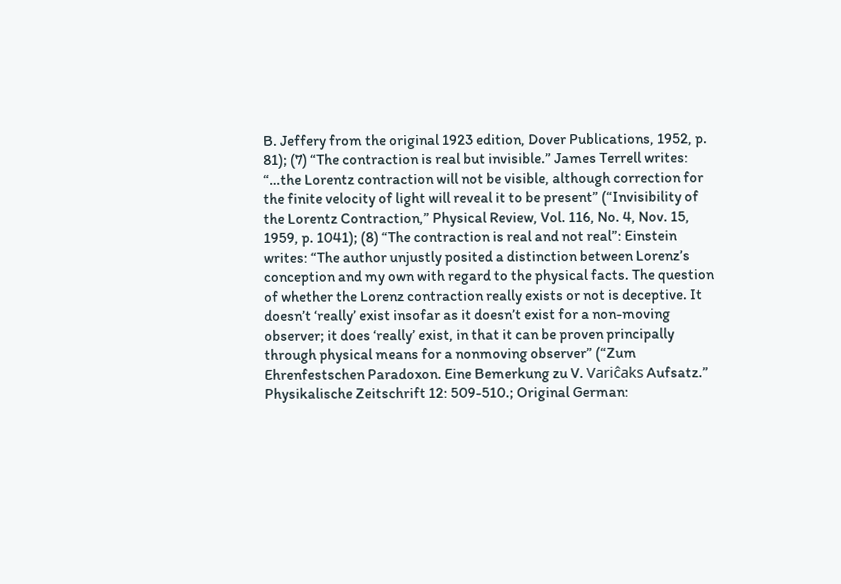B. Jeffery from the original 1923 edition, Dover Publications, 1952, p. 81); (7) “The contraction is real but invisible.” James Terrell writes: “…the Lorentz contraction will not be visible, although correction for the finite velocity of light will reveal it to be present” (“Invisibility of the Lorentz Contraction,” Physical Review, Vol. 116, No. 4, Nov. 15, 1959, p. 1041); (8) “The contraction is real and not real”: Einstein writes: “The author unjustly posited a distinction between Lorenz’s conception and my own with regard to the physical facts. The question of whether the Lorenz contraction really exists or not is deceptive. It doesn’t ‘really’ exist insofar as it doesn’t exist for a non-moving observer; it does ‘really’ exist, in that it can be proven principally through physical means for a nonmoving observer” (“Zum Ehrenfestschen Paradoxon. Eine Bemerkung zu V. Variĉaks Aufsatz.” Physikalische Zeitschrift 12: 509-510.; Original German: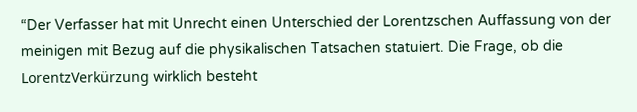“Der Verfasser hat mit Unrecht einen Unterschied der Lorentzschen Auffassung von der meinigen mit Bezug auf die physikalischen Tatsachen statuiert. Die Frage, ob die LorentzVerkürzung wirklich besteht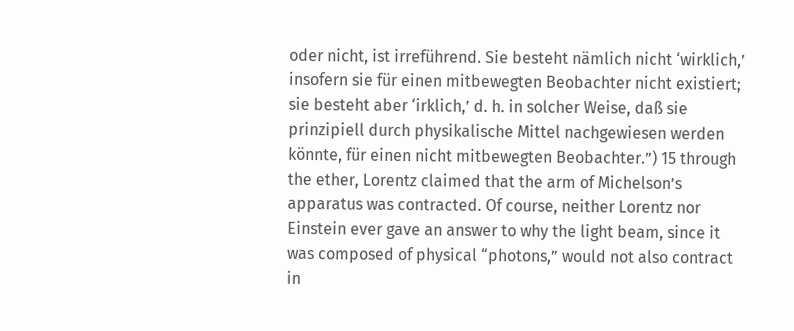oder nicht, ist irreführend. Sie besteht nämlich nicht ‘wirklich,’ insofern sie für einen mitbewegten Beobachter nicht existiert; sie besteht aber ‘irklich,’ d. h. in solcher Weise, daß sie prinzipiell durch physikalische Mittel nachgewiesen werden könnte, für einen nicht mitbewegten Beobachter.”) 15 through the ether, Lorentz claimed that the arm of Michelson’s apparatus was contracted. Of course, neither Lorentz nor Einstein ever gave an answer to why the light beam, since it was composed of physical “photons,” would not also contract in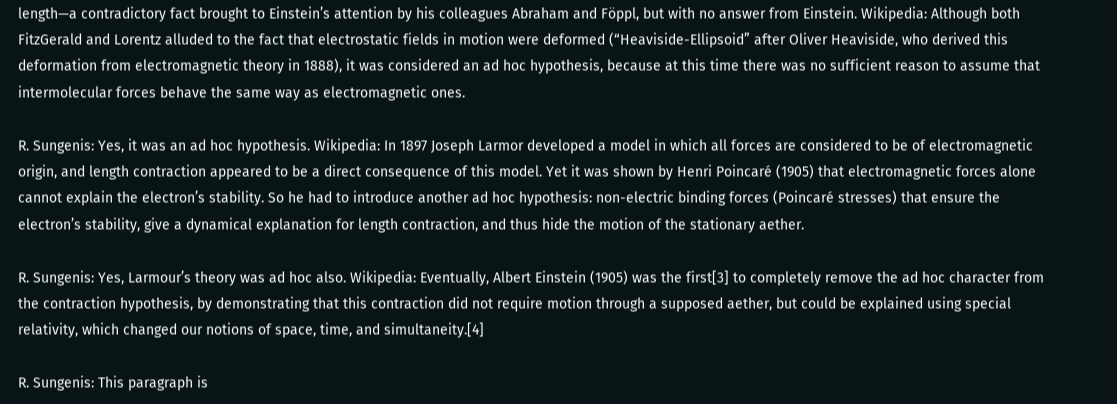length—a contradictory fact brought to Einstein’s attention by his colleagues Abraham and Föppl, but with no answer from Einstein. Wikipedia: Although both FitzGerald and Lorentz alluded to the fact that electrostatic fields in motion were deformed (“Heaviside-Ellipsoid” after Oliver Heaviside, who derived this deformation from electromagnetic theory in 1888), it was considered an ad hoc hypothesis, because at this time there was no sufficient reason to assume that intermolecular forces behave the same way as electromagnetic ones.

R. Sungenis: Yes, it was an ad hoc hypothesis. Wikipedia: In 1897 Joseph Larmor developed a model in which all forces are considered to be of electromagnetic origin, and length contraction appeared to be a direct consequence of this model. Yet it was shown by Henri Poincaré (1905) that electromagnetic forces alone cannot explain the electron’s stability. So he had to introduce another ad hoc hypothesis: non-electric binding forces (Poincaré stresses) that ensure the electron’s stability, give a dynamical explanation for length contraction, and thus hide the motion of the stationary aether.

R. Sungenis: Yes, Larmour’s theory was ad hoc also. Wikipedia: Eventually, Albert Einstein (1905) was the first[3] to completely remove the ad hoc character from the contraction hypothesis, by demonstrating that this contraction did not require motion through a supposed aether, but could be explained using special relativity, which changed our notions of space, time, and simultaneity.[4]

R. Sungenis: This paragraph is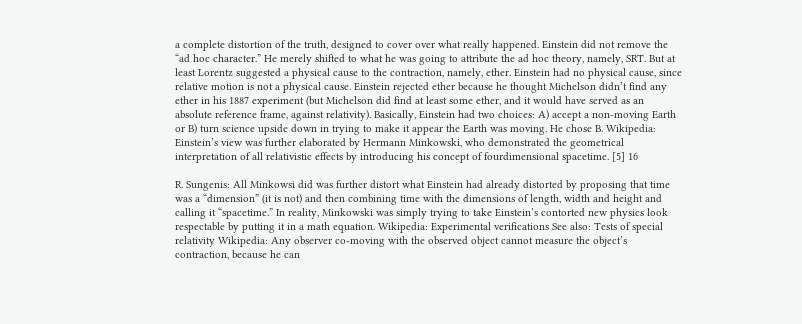a complete distortion of the truth, designed to cover over what really happened. Einstein did not remove the “ad hoc character.” He merely shifted to what he was going to attribute the ad hoc theory, namely, SRT. But at least Lorentz suggested a physical cause to the contraction, namely, ether. Einstein had no physical cause, since relative motion is not a physical cause. Einstein rejected ether because he thought Michelson didn’t find any ether in his 1887 experiment (but Michelson did find at least some ether, and it would have served as an absolute reference frame, against relativity). Basically, Einstein had two choices: A) accept a non-moving Earth or B) turn science upside down in trying to make it appear the Earth was moving. He chose B. Wikipedia: Einstein’s view was further elaborated by Hermann Minkowski, who demonstrated the geometrical interpretation of all relativistic effects by introducing his concept of fourdimensional spacetime. [5] 16

R. Sungenis: All Minkowsi did was further distort what Einstein had already distorted by proposing that time was a “dimension” (it is not) and then combining time with the dimensions of length, width and height and calling it “spacetime.” In reality, Minkowski was simply trying to take Einstein’s contorted new physics look respectable by putting it in a math equation. Wikipedia: Experimental verifications See also: Tests of special relativity Wikipedia: Any observer co-moving with the observed object cannot measure the object’s contraction, because he can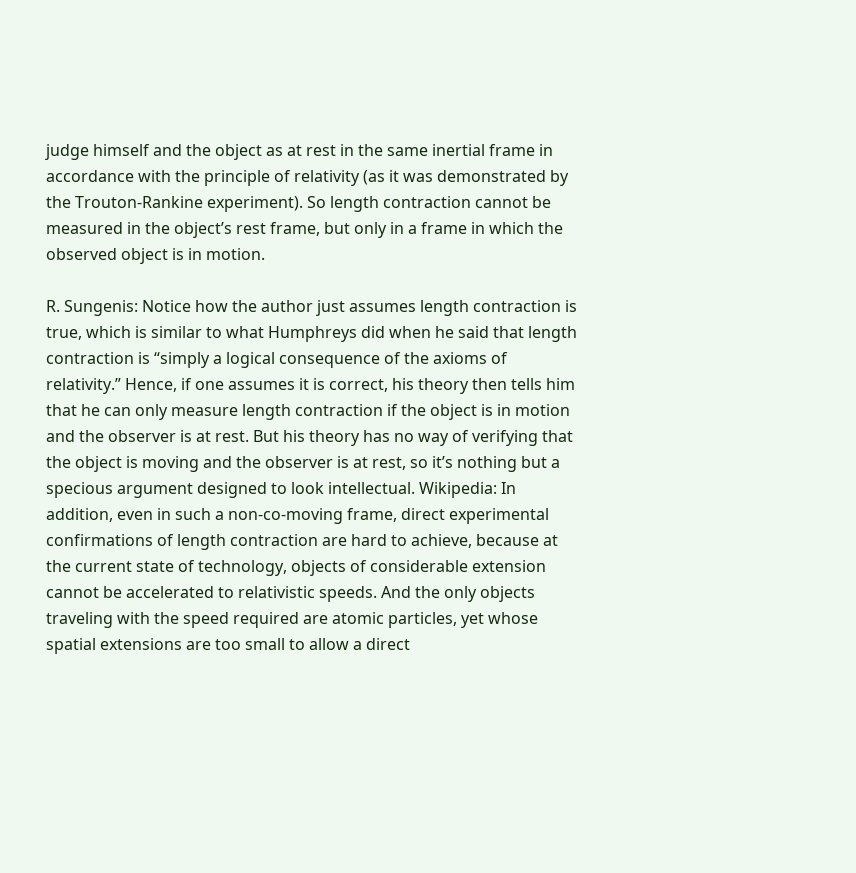judge himself and the object as at rest in the same inertial frame in accordance with the principle of relativity (as it was demonstrated by the Trouton-Rankine experiment). So length contraction cannot be measured in the object’s rest frame, but only in a frame in which the observed object is in motion.

R. Sungenis: Notice how the author just assumes length contraction is true, which is similar to what Humphreys did when he said that length contraction is “simply a logical consequence of the axioms of relativity.” Hence, if one assumes it is correct, his theory then tells him that he can only measure length contraction if the object is in motion and the observer is at rest. But his theory has no way of verifying that the object is moving and the observer is at rest, so it’s nothing but a specious argument designed to look intellectual. Wikipedia: In addition, even in such a non-co-moving frame, direct experimental confirmations of length contraction are hard to achieve, because at the current state of technology, objects of considerable extension cannot be accelerated to relativistic speeds. And the only objects traveling with the speed required are atomic particles, yet whose spatial extensions are too small to allow a direct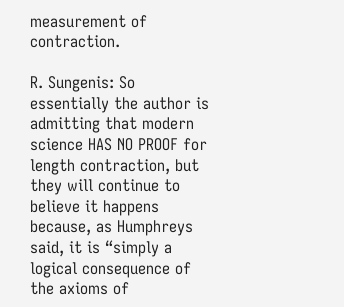measurement of contraction.

R. Sungenis: So essentially the author is admitting that modern science HAS NO PROOF for length contraction, but they will continue to believe it happens because, as Humphreys said, it is “simply a logical consequence of the axioms of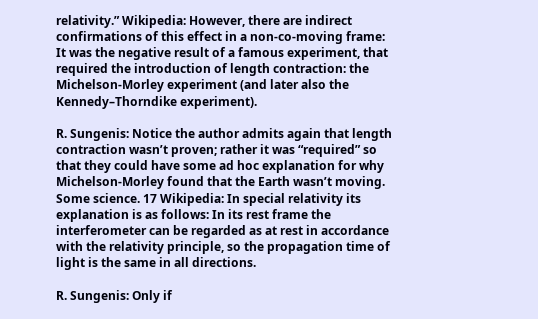relativity.” Wikipedia: However, there are indirect confirmations of this effect in a non-co-moving frame: It was the negative result of a famous experiment, that required the introduction of length contraction: the Michelson-Morley experiment (and later also the Kennedy–Thorndike experiment).

R. Sungenis: Notice the author admits again that length contraction wasn’t proven; rather it was “required” so that they could have some ad hoc explanation for why Michelson-Morley found that the Earth wasn’t moving. Some science. 17 Wikipedia: In special relativity its explanation is as follows: In its rest frame the interferometer can be regarded as at rest in accordance with the relativity principle, so the propagation time of light is the same in all directions.

R. Sungenis: Only if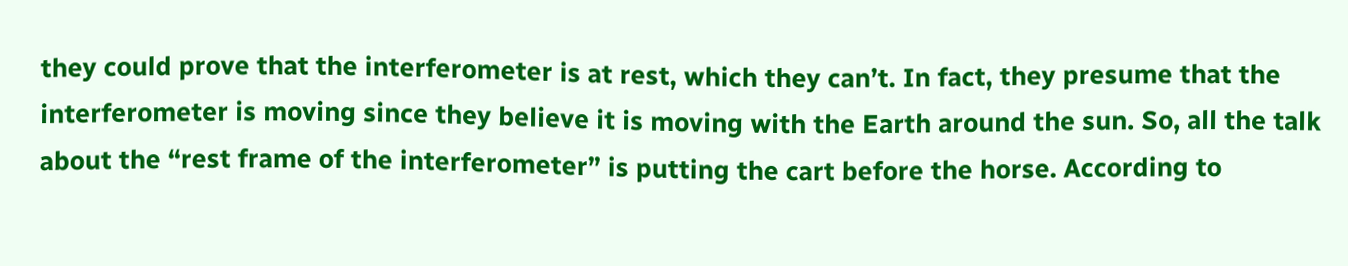they could prove that the interferometer is at rest, which they can’t. In fact, they presume that the interferometer is moving since they believe it is moving with the Earth around the sun. So, all the talk about the “rest frame of the interferometer” is putting the cart before the horse. According to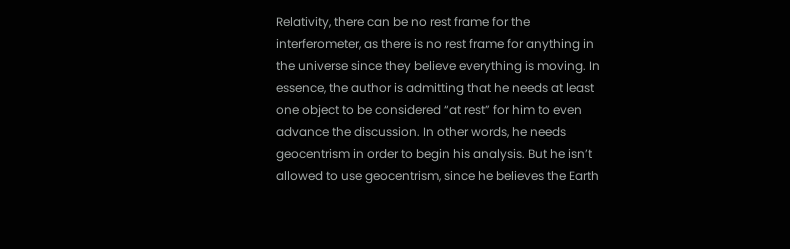Relativity, there can be no rest frame for the interferometer, as there is no rest frame for anything in the universe since they believe everything is moving. In essence, the author is admitting that he needs at least one object to be considered “at rest” for him to even advance the discussion. In other words, he needs geocentrism in order to begin his analysis. But he isn’t allowed to use geocentrism, since he believes the Earth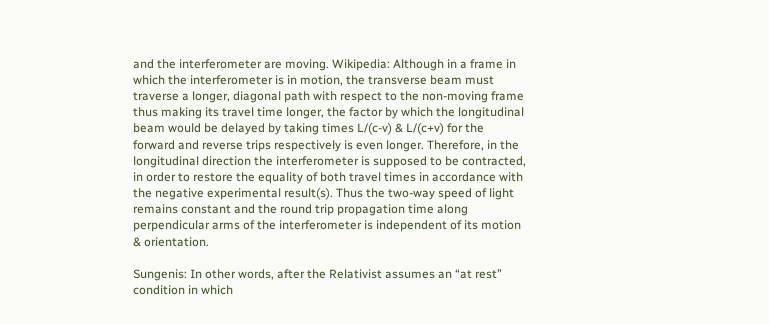and the interferometer are moving. Wikipedia: Although in a frame in which the interferometer is in motion, the transverse beam must traverse a longer, diagonal path with respect to the non-moving frame thus making its travel time longer, the factor by which the longitudinal beam would be delayed by taking times L/(c-v) & L/(c+v) for the forward and reverse trips respectively is even longer. Therefore, in the longitudinal direction the interferometer is supposed to be contracted, in order to restore the equality of both travel times in accordance with the negative experimental result(s). Thus the two-way speed of light remains constant and the round trip propagation time along perpendicular arms of the interferometer is independent of its motion & orientation.

Sungenis: In other words, after the Relativist assumes an “at rest” condition in which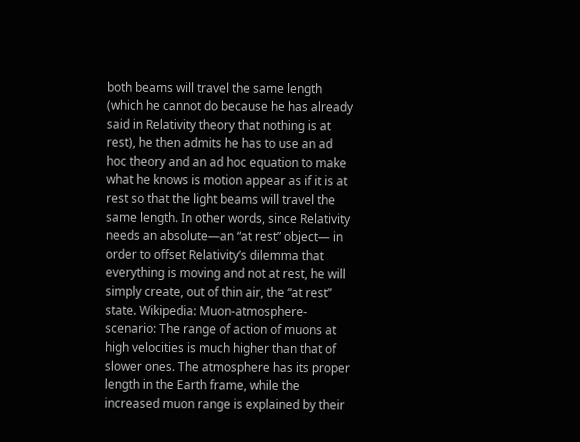both beams will travel the same length (which he cannot do because he has already said in Relativity theory that nothing is at rest), he then admits he has to use an ad hoc theory and an ad hoc equation to make what he knows is motion appear as if it is at rest so that the light beams will travel the same length. In other words, since Relativity needs an absolute—an “at rest” object— in order to offset Relativity’s dilemma that everything is moving and not at rest, he will simply create, out of thin air, the “at rest” state. Wikipedia: Muon-atmosphere-scenario: The range of action of muons at high velocities is much higher than that of slower ones. The atmosphere has its proper length in the Earth frame, while the increased muon range is explained by their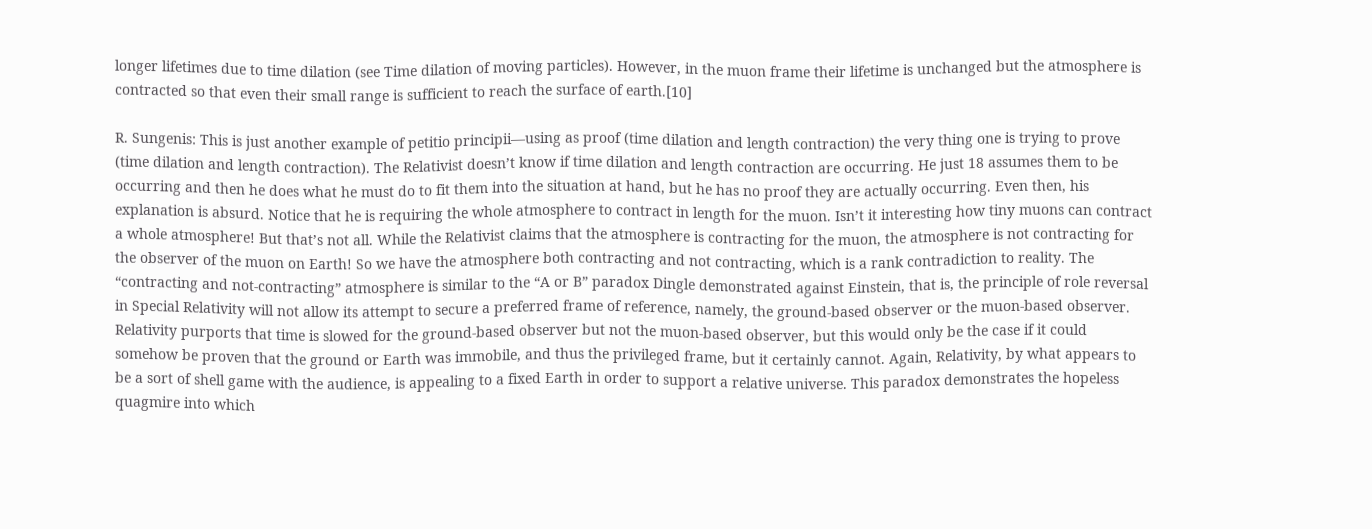longer lifetimes due to time dilation (see Time dilation of moving particles). However, in the muon frame their lifetime is unchanged but the atmosphere is contracted so that even their small range is sufficient to reach the surface of earth.[10]

R. Sungenis: This is just another example of petitio principii—using as proof (time dilation and length contraction) the very thing one is trying to prove (time dilation and length contraction). The Relativist doesn’t know if time dilation and length contraction are occurring. He just 18 assumes them to be occurring and then he does what he must do to fit them into the situation at hand, but he has no proof they are actually occurring. Even then, his explanation is absurd. Notice that he is requiring the whole atmosphere to contract in length for the muon. Isn’t it interesting how tiny muons can contract a whole atmosphere! But that’s not all. While the Relativist claims that the atmosphere is contracting for the muon, the atmosphere is not contracting for the observer of the muon on Earth! So we have the atmosphere both contracting and not contracting, which is a rank contradiction to reality. The “contracting and not-contracting” atmosphere is similar to the “A or B” paradox Dingle demonstrated against Einstein, that is, the principle of role reversal in Special Relativity will not allow its attempt to secure a preferred frame of reference, namely, the ground-based observer or the muon-based observer. Relativity purports that time is slowed for the ground-based observer but not the muon-based observer, but this would only be the case if it could somehow be proven that the ground or Earth was immobile, and thus the privileged frame, but it certainly cannot. Again, Relativity, by what appears to be a sort of shell game with the audience, is appealing to a fixed Earth in order to support a relative universe. This paradox demonstrates the hopeless quagmire into which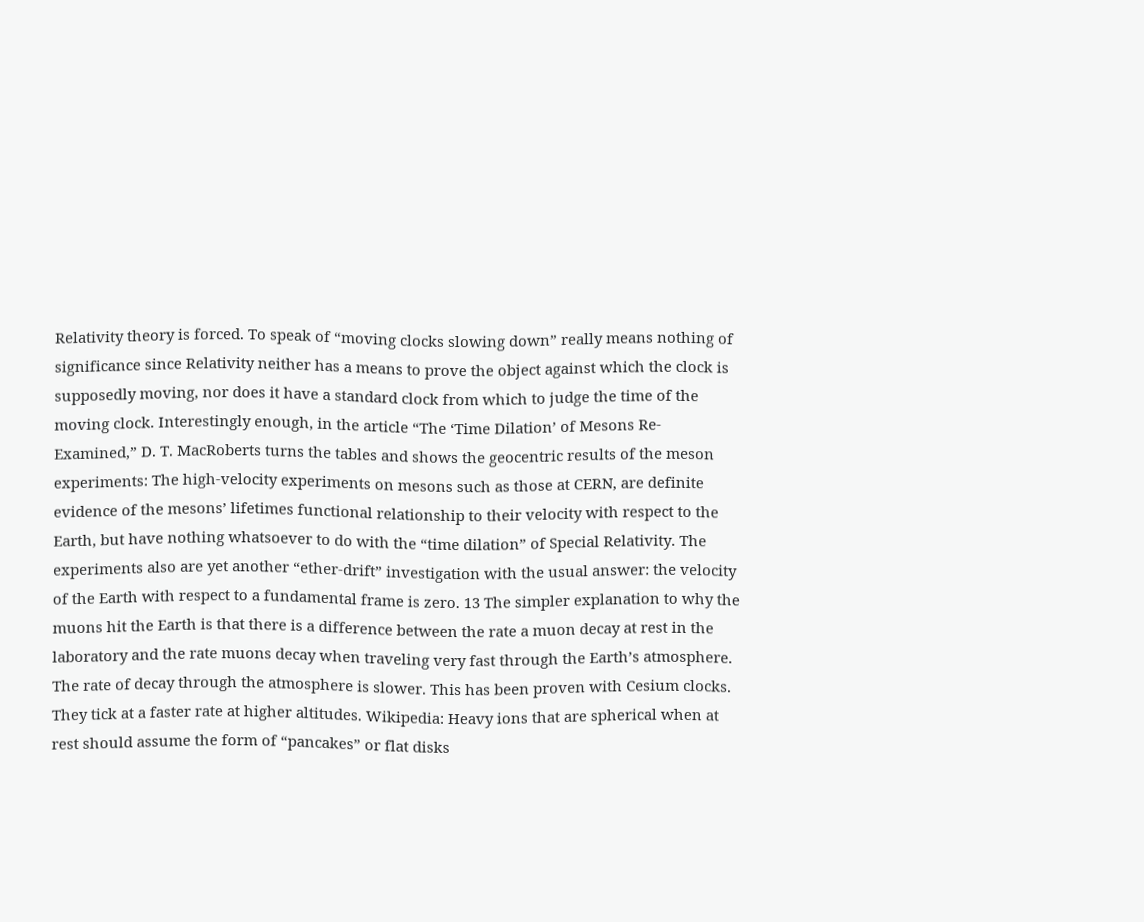Relativity theory is forced. To speak of “moving clocks slowing down” really means nothing of significance since Relativity neither has a means to prove the object against which the clock is supposedly moving, nor does it have a standard clock from which to judge the time of the moving clock. Interestingly enough, in the article “The ‘Time Dilation’ of Mesons Re-Examined,” D. T. MacRoberts turns the tables and shows the geocentric results of the meson experiments: The high-velocity experiments on mesons such as those at CERN, are definite evidence of the mesons’ lifetimes functional relationship to their velocity with respect to the Earth, but have nothing whatsoever to do with the “time dilation” of Special Relativity. The experiments also are yet another “ether-drift” investigation with the usual answer: the velocity of the Earth with respect to a fundamental frame is zero. 13 The simpler explanation to why the muons hit the Earth is that there is a difference between the rate a muon decay at rest in the laboratory and the rate muons decay when traveling very fast through the Earth’s atmosphere. The rate of decay through the atmosphere is slower. This has been proven with Cesium clocks. They tick at a faster rate at higher altitudes. Wikipedia: Heavy ions that are spherical when at rest should assume the form of “pancakes” or flat disks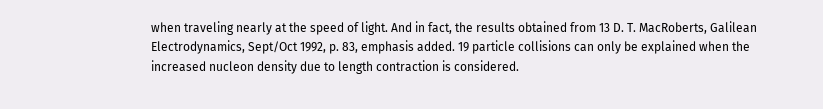when traveling nearly at the speed of light. And in fact, the results obtained from 13 D. T. MacRoberts, Galilean Electrodynamics, Sept/Oct 1992, p. 83, emphasis added. 19 particle collisions can only be explained when the increased nucleon density due to length contraction is considered.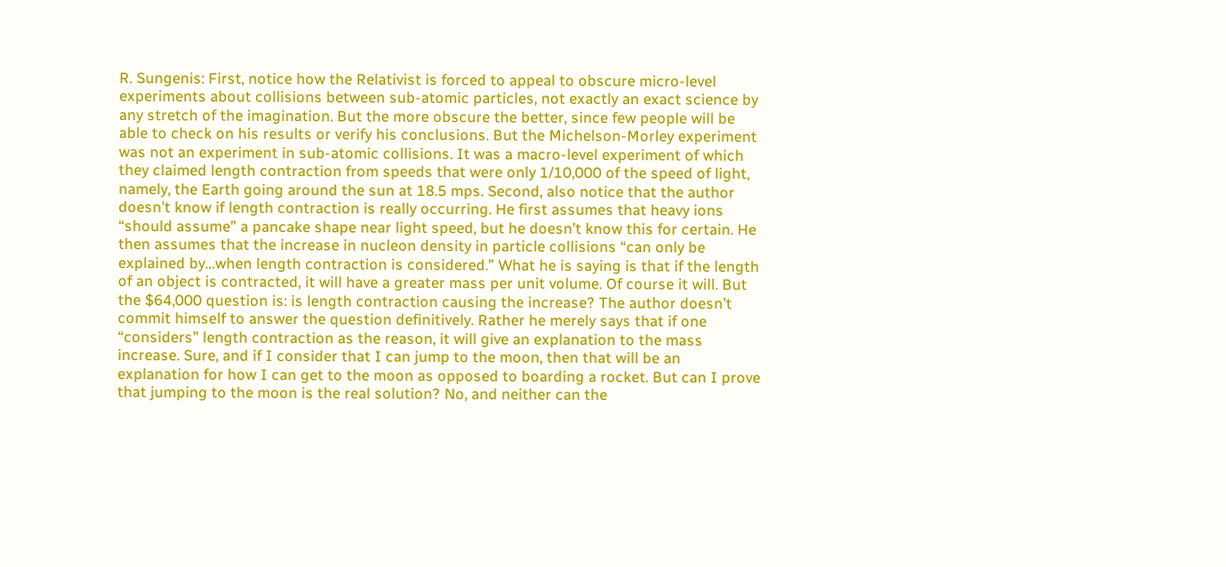R. Sungenis: First, notice how the Relativist is forced to appeal to obscure micro-level experiments about collisions between sub-atomic particles, not exactly an exact science by any stretch of the imagination. But the more obscure the better, since few people will be able to check on his results or verify his conclusions. But the Michelson-Morley experiment was not an experiment in sub-atomic collisions. It was a macro-level experiment of which they claimed length contraction from speeds that were only 1/10,000 of the speed of light, namely, the Earth going around the sun at 18.5 mps. Second, also notice that the author doesn’t know if length contraction is really occurring. He first assumes that heavy ions “should assume” a pancake shape near light speed, but he doesn’t know this for certain. He then assumes that the increase in nucleon density in particle collisions “can only be explained by…when length contraction is considered.” What he is saying is that if the length of an object is contracted, it will have a greater mass per unit volume. Of course it will. But the $64,000 question is: is length contraction causing the increase? The author doesn’t commit himself to answer the question definitively. Rather he merely says that if one “considers” length contraction as the reason, it will give an explanation to the mass increase. Sure, and if I consider that I can jump to the moon, then that will be an explanation for how I can get to the moon as opposed to boarding a rocket. But can I prove that jumping to the moon is the real solution? No, and neither can the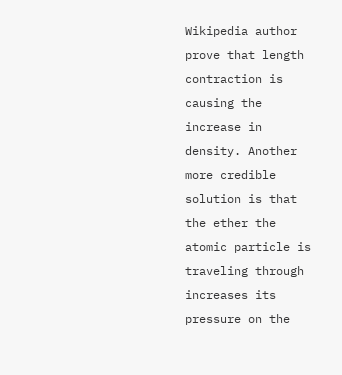Wikipedia author prove that length contraction is causing the increase in density. Another more credible solution is that the ether the atomic particle is traveling through increases its pressure on the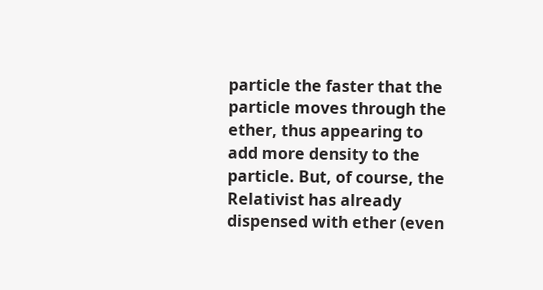particle the faster that the particle moves through the ether, thus appearing to add more density to the particle. But, of course, the Relativist has already dispensed with ether (even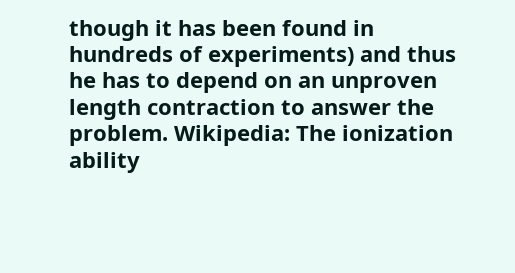though it has been found in hundreds of experiments) and thus he has to depend on an unproven length contraction to answer the problem. Wikipedia: The ionization ability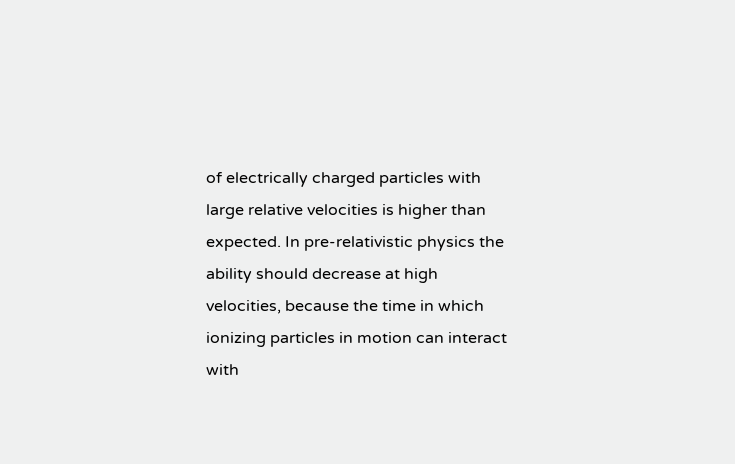of electrically charged particles with large relative velocities is higher than expected. In pre-relativistic physics the ability should decrease at high velocities, because the time in which ionizing particles in motion can interact with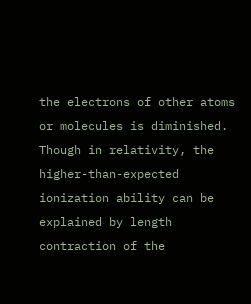the electrons of other atoms or molecules is diminished. Though in relativity, the higher-than-expected ionization ability can be explained by length contraction of the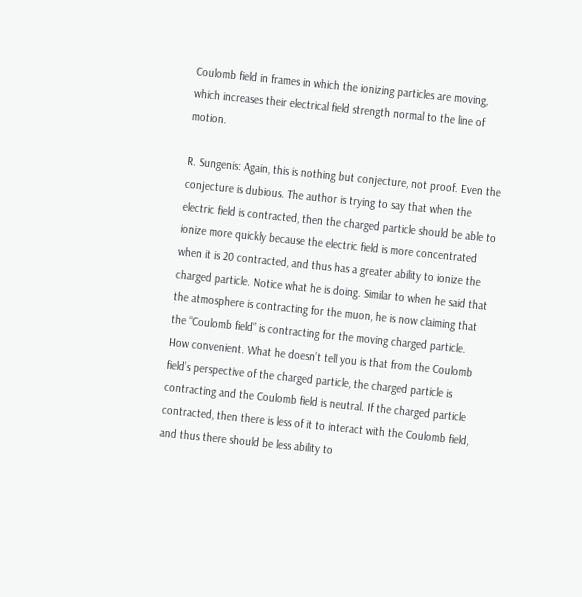Coulomb field in frames in which the ionizing particles are moving, which increases their electrical field strength normal to the line of motion.

R. Sungenis: Again, this is nothing but conjecture, not proof. Even the conjecture is dubious. The author is trying to say that when the electric field is contracted, then the charged particle should be able to ionize more quickly because the electric field is more concentrated when it is 20 contracted, and thus has a greater ability to ionize the charged particle. Notice what he is doing. Similar to when he said that the atmosphere is contracting for the muon, he is now claiming that the “Coulomb field” is contracting for the moving charged particle. How convenient. What he doesn’t tell you is that from the Coulomb field’s perspective of the charged particle, the charged particle is contracting and the Coulomb field is neutral. If the charged particle contracted, then there is less of it to interact with the Coulomb field, and thus there should be less ability to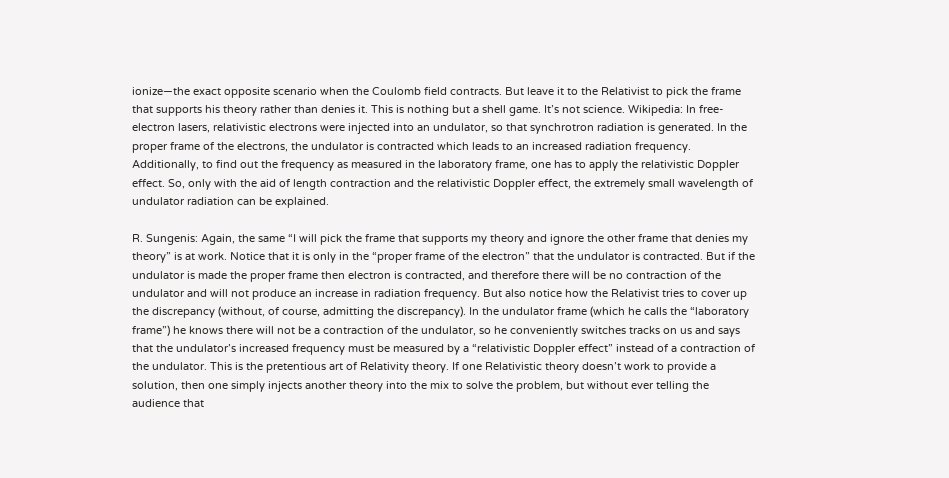ionize—the exact opposite scenario when the Coulomb field contracts. But leave it to the Relativist to pick the frame that supports his theory rather than denies it. This is nothing but a shell game. It’s not science. Wikipedia: In free-electron lasers, relativistic electrons were injected into an undulator, so that synchrotron radiation is generated. In the proper frame of the electrons, the undulator is contracted which leads to an increased radiation frequency. Additionally, to find out the frequency as measured in the laboratory frame, one has to apply the relativistic Doppler effect. So, only with the aid of length contraction and the relativistic Doppler effect, the extremely small wavelength of undulator radiation can be explained.

R. Sungenis: Again, the same “I will pick the frame that supports my theory and ignore the other frame that denies my theory” is at work. Notice that it is only in the “proper frame of the electron” that the undulator is contracted. But if the undulator is made the proper frame then electron is contracted, and therefore there will be no contraction of the undulator and will not produce an increase in radiation frequency. But also notice how the Relativist tries to cover up the discrepancy (without, of course, admitting the discrepancy). In the undulator frame (which he calls the “laboratory frame”) he knows there will not be a contraction of the undulator, so he conveniently switches tracks on us and says that the undulator’s increased frequency must be measured by a “relativistic Doppler effect” instead of a contraction of the undulator. This is the pretentious art of Relativity theory. If one Relativistic theory doesn’t work to provide a solution, then one simply injects another theory into the mix to solve the problem, but without ever telling the audience that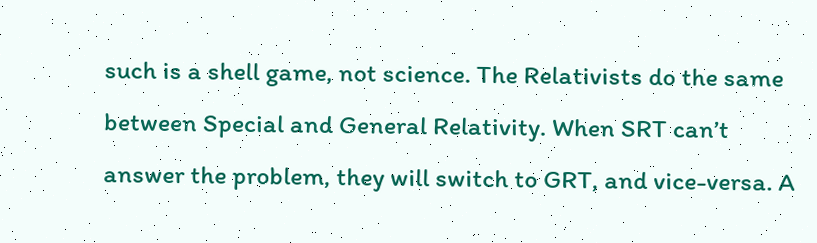such is a shell game, not science. The Relativists do the same between Special and General Relativity. When SRT can’t answer the problem, they will switch to GRT, and vice-versa. A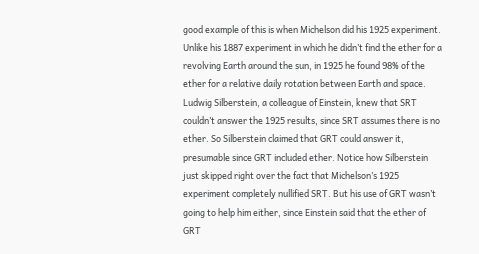good example of this is when Michelson did his 1925 experiment. Unlike his 1887 experiment in which he didn’t find the ether for a revolving Earth around the sun, in 1925 he found 98% of the ether for a relative daily rotation between Earth and space. Ludwig Silberstein, a colleague of Einstein, knew that SRT couldn’t answer the 1925 results, since SRT assumes there is no ether. So Silberstein claimed that GRT could answer it, presumable since GRT included ether. Notice how Silberstein just skipped right over the fact that Michelson’s 1925 experiment completely nullified SRT. But his use of GRT wasn’t going to help him either, since Einstein said that the ether of GRT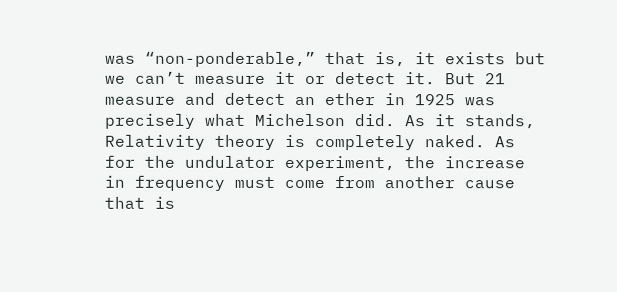was “non-ponderable,” that is, it exists but we can’t measure it or detect it. But 21 measure and detect an ether in 1925 was precisely what Michelson did. As it stands, Relativity theory is completely naked. As for the undulator experiment, the increase in frequency must come from another cause that is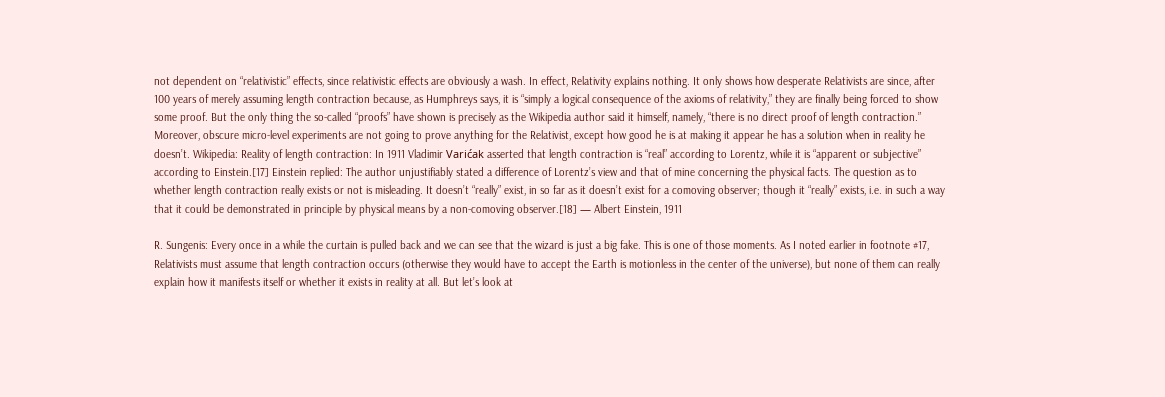not dependent on “relativistic” effects, since relativistic effects are obviously a wash. In effect, Relativity explains nothing. It only shows how desperate Relativists are since, after 100 years of merely assuming length contraction because, as Humphreys says, it is “simply a logical consequence of the axioms of relativity,” they are finally being forced to show some proof. But the only thing the so-called “proofs” have shown is precisely as the Wikipedia author said it himself, namely, “there is no direct proof of length contraction.” Moreover, obscure micro-level experiments are not going to prove anything for the Relativist, except how good he is at making it appear he has a solution when in reality he doesn’t. Wikipedia: Reality of length contraction: In 1911 Vladimir Varićak asserted that length contraction is “real” according to Lorentz, while it is “apparent or subjective” according to Einstein.[17] Einstein replied: The author unjustifiably stated a difference of Lorentz’s view and that of mine concerning the physical facts. The question as to whether length contraction really exists or not is misleading. It doesn’t “really” exist, in so far as it doesn’t exist for a comoving observer; though it “really” exists, i.e. in such a way that it could be demonstrated in principle by physical means by a non-comoving observer.[18] — Albert Einstein, 1911

R. Sungenis: Every once in a while the curtain is pulled back and we can see that the wizard is just a big fake. This is one of those moments. As I noted earlier in footnote #17, Relativists must assume that length contraction occurs (otherwise they would have to accept the Earth is motionless in the center of the universe), but none of them can really explain how it manifests itself or whether it exists in reality at all. But let’s look at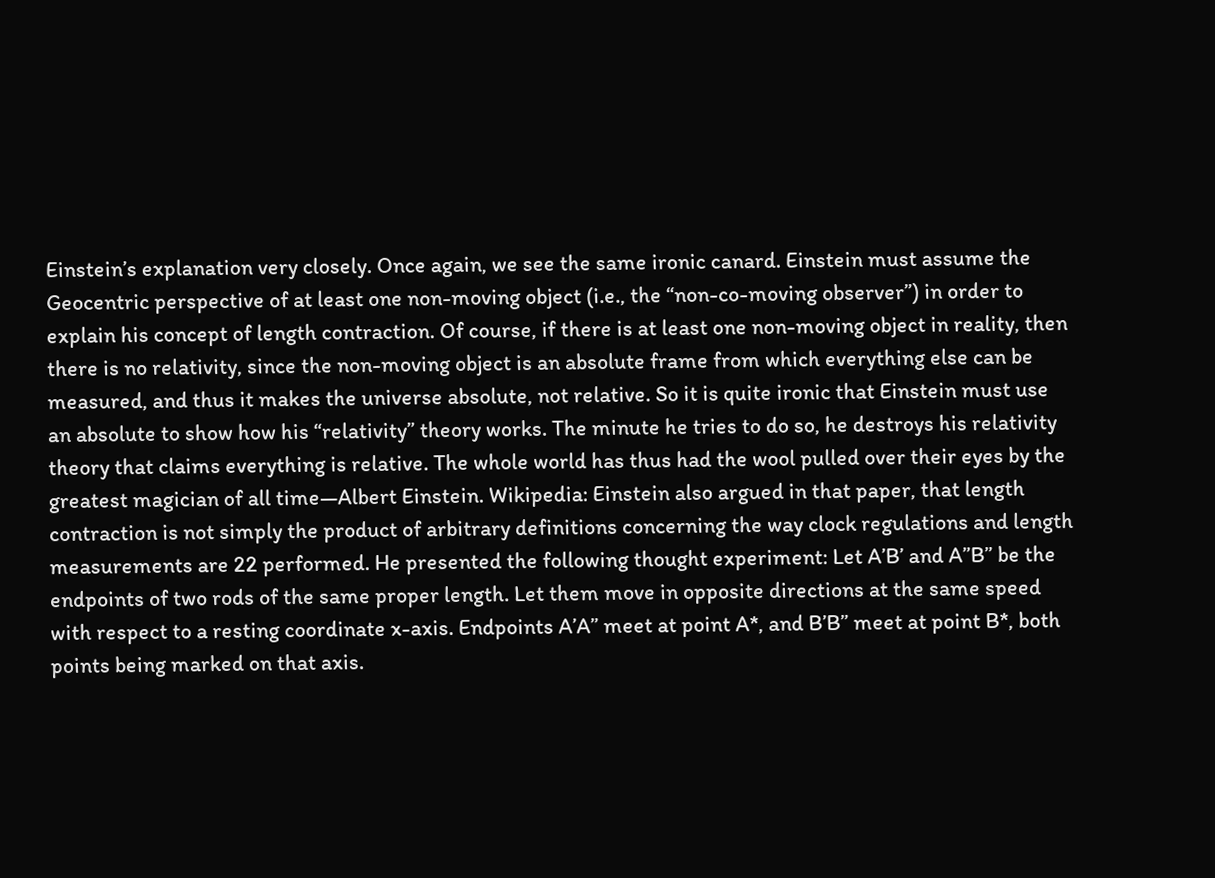Einstein’s explanation very closely. Once again, we see the same ironic canard. Einstein must assume the Geocentric perspective of at least one non-moving object (i.e., the “non-co-moving observer”) in order to explain his concept of length contraction. Of course, if there is at least one non-moving object in reality, then there is no relativity, since the non-moving object is an absolute frame from which everything else can be measured, and thus it makes the universe absolute, not relative. So it is quite ironic that Einstein must use an absolute to show how his “relativity” theory works. The minute he tries to do so, he destroys his relativity theory that claims everything is relative. The whole world has thus had the wool pulled over their eyes by the greatest magician of all time—Albert Einstein. Wikipedia: Einstein also argued in that paper, that length contraction is not simply the product of arbitrary definitions concerning the way clock regulations and length measurements are 22 performed. He presented the following thought experiment: Let A’B’ and A”B” be the endpoints of two rods of the same proper length. Let them move in opposite directions at the same speed with respect to a resting coordinate x-axis. Endpoints A’A” meet at point A*, and B’B” meet at point B*, both points being marked on that axis.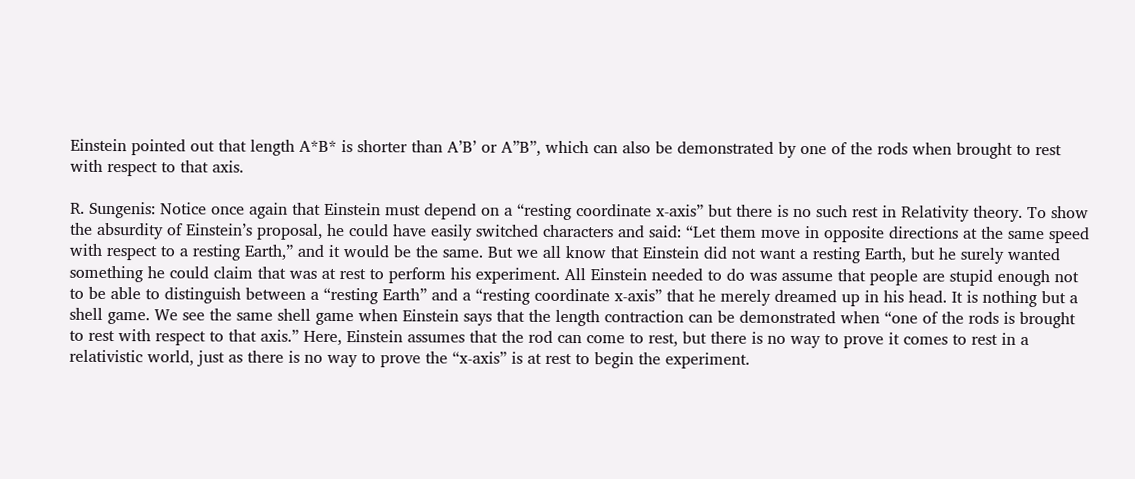Einstein pointed out that length A*B* is shorter than A’B’ or A”B”, which can also be demonstrated by one of the rods when brought to rest with respect to that axis.

R. Sungenis: Notice once again that Einstein must depend on a “resting coordinate x-axis” but there is no such rest in Relativity theory. To show the absurdity of Einstein’s proposal, he could have easily switched characters and said: “Let them move in opposite directions at the same speed with respect to a resting Earth,” and it would be the same. But we all know that Einstein did not want a resting Earth, but he surely wanted something he could claim that was at rest to perform his experiment. All Einstein needed to do was assume that people are stupid enough not to be able to distinguish between a “resting Earth” and a “resting coordinate x-axis” that he merely dreamed up in his head. It is nothing but a shell game. We see the same shell game when Einstein says that the length contraction can be demonstrated when “one of the rods is brought to rest with respect to that axis.” Here, Einstein assumes that the rod can come to rest, but there is no way to prove it comes to rest in a relativistic world, just as there is no way to prove the “x-axis” is at rest to begin the experiment.